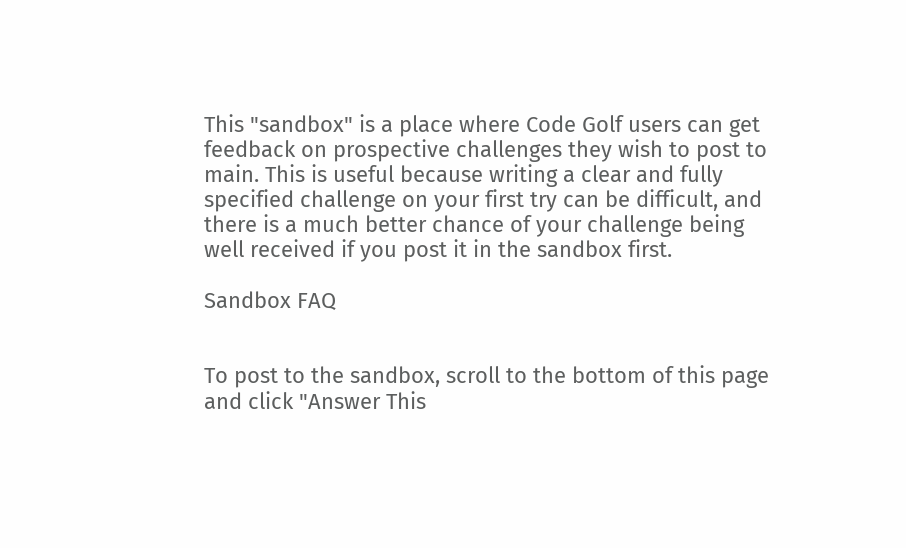This "sandbox" is a place where Code Golf users can get feedback on prospective challenges they wish to post to main. This is useful because writing a clear and fully specified challenge on your first try can be difficult, and there is a much better chance of your challenge being well received if you post it in the sandbox first.

Sandbox FAQ


To post to the sandbox, scroll to the bottom of this page and click "Answer This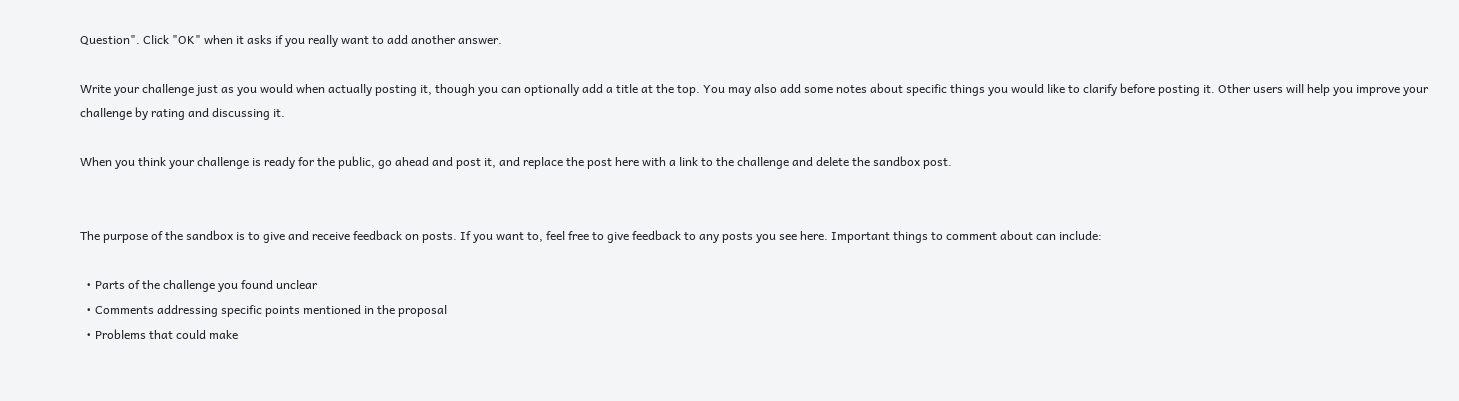Question". Click "OK" when it asks if you really want to add another answer.

Write your challenge just as you would when actually posting it, though you can optionally add a title at the top. You may also add some notes about specific things you would like to clarify before posting it. Other users will help you improve your challenge by rating and discussing it.

When you think your challenge is ready for the public, go ahead and post it, and replace the post here with a link to the challenge and delete the sandbox post.


The purpose of the sandbox is to give and receive feedback on posts. If you want to, feel free to give feedback to any posts you see here. Important things to comment about can include:

  • Parts of the challenge you found unclear
  • Comments addressing specific points mentioned in the proposal
  • Problems that could make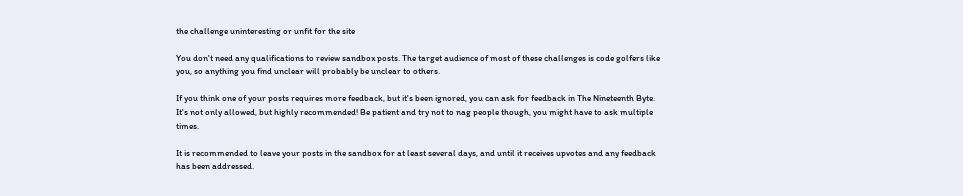the challenge uninteresting or unfit for the site

You don't need any qualifications to review sandbox posts. The target audience of most of these challenges is code golfers like you, so anything you find unclear will probably be unclear to others.

If you think one of your posts requires more feedback, but it's been ignored, you can ask for feedback in The Nineteenth Byte. It's not only allowed, but highly recommended! Be patient and try not to nag people though, you might have to ask multiple times.

It is recommended to leave your posts in the sandbox for at least several days, and until it receives upvotes and any feedback has been addressed.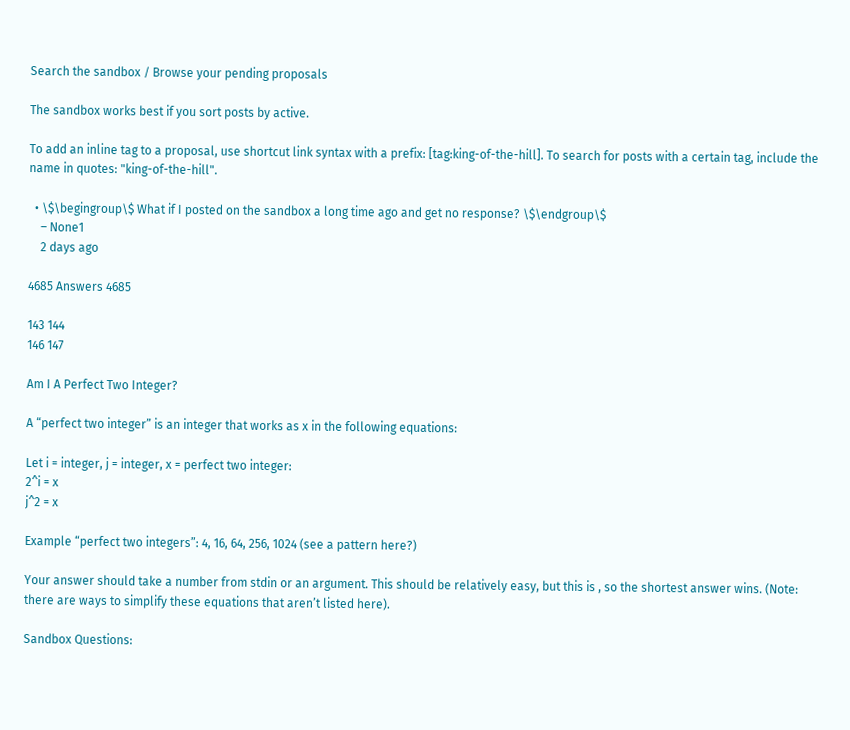Search the sandbox / Browse your pending proposals

The sandbox works best if you sort posts by active.

To add an inline tag to a proposal, use shortcut link syntax with a prefix: [tag:king-of-the-hill]. To search for posts with a certain tag, include the name in quotes: "king-of-the-hill".

  • \$\begingroup\$ What if I posted on the sandbox a long time ago and get no response? \$\endgroup\$
    – None1
    2 days ago

4685 Answers 4685

143 144
146 147

Am I A Perfect Two Integer?

A “perfect two integer” is an integer that works as x in the following equations:

Let i = integer, j = integer, x = perfect two integer:
2^i = x
j^2 = x

Example “perfect two integers”: 4, 16, 64, 256, 1024 (see a pattern here?)

Your answer should take a number from stdin or an argument. This should be relatively easy, but this is , so the shortest answer wins. (Note: there are ways to simplify these equations that aren’t listed here).

Sandbox Questions: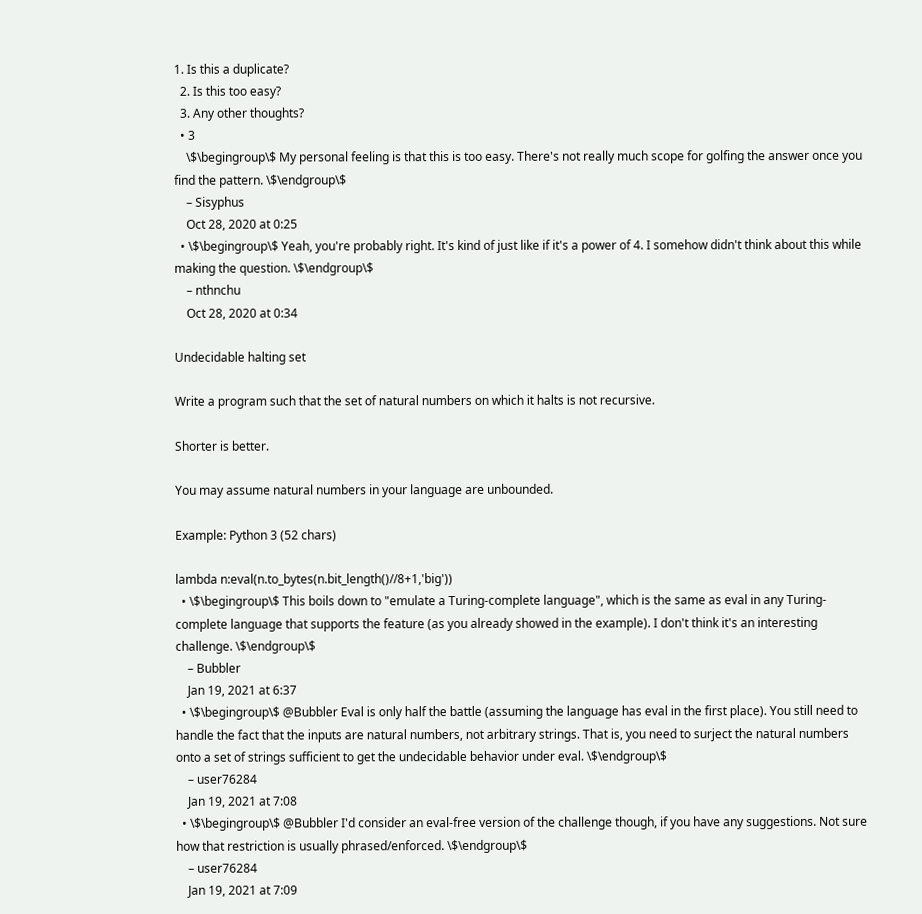1. Is this a duplicate?
  2. Is this too easy?
  3. Any other thoughts?
  • 3
    \$\begingroup\$ My personal feeling is that this is too easy. There's not really much scope for golfing the answer once you find the pattern. \$\endgroup\$
    – Sisyphus
    Oct 28, 2020 at 0:25
  • \$\begingroup\$ Yeah, you're probably right. It's kind of just like if it's a power of 4. I somehow didn't think about this while making the question. \$\endgroup\$
    – nthnchu
    Oct 28, 2020 at 0:34

Undecidable halting set

Write a program such that the set of natural numbers on which it halts is not recursive.

Shorter is better.

You may assume natural numbers in your language are unbounded.

Example: Python 3 (52 chars)

lambda n:eval(n.to_bytes(n.bit_length()//8+1,'big'))
  • \$\begingroup\$ This boils down to "emulate a Turing-complete language", which is the same as eval in any Turing-complete language that supports the feature (as you already showed in the example). I don't think it's an interesting challenge. \$\endgroup\$
    – Bubbler
    Jan 19, 2021 at 6:37
  • \$\begingroup\$ @Bubbler Eval is only half the battle (assuming the language has eval in the first place). You still need to handle the fact that the inputs are natural numbers, not arbitrary strings. That is, you need to surject the natural numbers onto a set of strings sufficient to get the undecidable behavior under eval. \$\endgroup\$
    – user76284
    Jan 19, 2021 at 7:08
  • \$\begingroup\$ @Bubbler I'd consider an eval-free version of the challenge though, if you have any suggestions. Not sure how that restriction is usually phrased/enforced. \$\endgroup\$
    – user76284
    Jan 19, 2021 at 7:09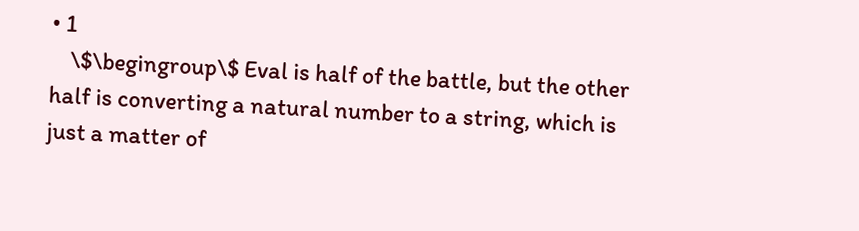• 1
    \$\begingroup\$ Eval is half of the battle, but the other half is converting a natural number to a string, which is just a matter of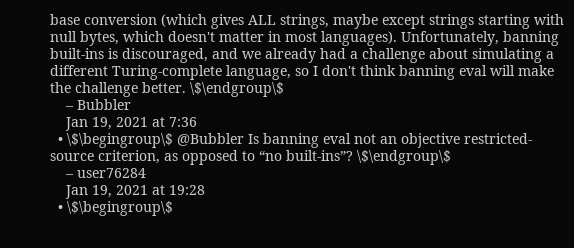base conversion (which gives ALL strings, maybe except strings starting with null bytes, which doesn't matter in most languages). Unfortunately, banning built-ins is discouraged, and we already had a challenge about simulating a different Turing-complete language, so I don't think banning eval will make the challenge better. \$\endgroup\$
    – Bubbler
    Jan 19, 2021 at 7:36
  • \$\begingroup\$ @Bubbler Is banning eval not an objective restricted-source criterion, as opposed to “no built-ins”? \$\endgroup\$
    – user76284
    Jan 19, 2021 at 19:28
  • \$\begingroup\$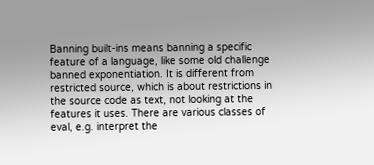Banning built-ins means banning a specific feature of a language, like some old challenge banned exponentiation. It is different from restricted source, which is about restrictions in the source code as text, not looking at the features it uses. There are various classes of eval, e.g. interpret the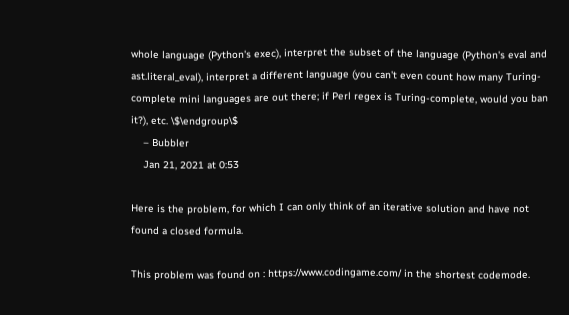whole language (Python's exec), interpret the subset of the language (Python's eval and ast.literal_eval), interpret a different language (you can't even count how many Turing-complete mini languages are out there; if Perl regex is Turing-complete, would you ban it?), etc. \$\endgroup\$
    – Bubbler
    Jan 21, 2021 at 0:53

Here is the problem, for which I can only think of an iterative solution and have not found a closed formula.

This problem was found on : https://www.codingame.com/ in the shortest codemode.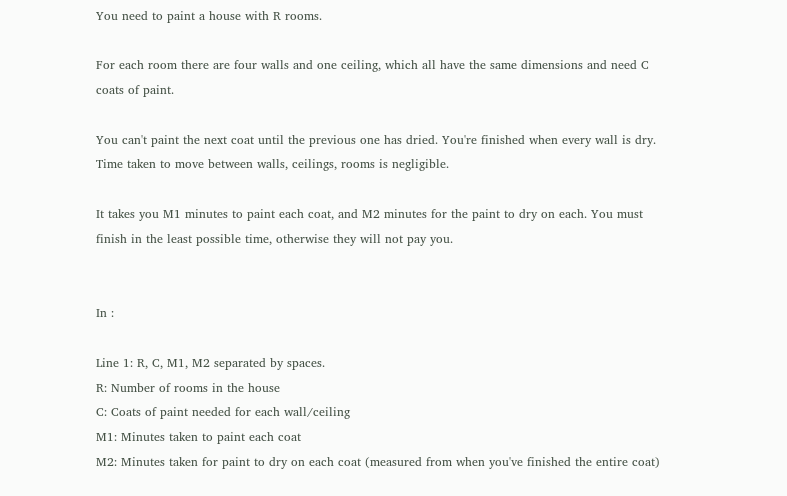You need to paint a house with R rooms.

For each room there are four walls and one ceiling, which all have the same dimensions and need C coats of paint.

You can't paint the next coat until the previous one has dried. You're finished when every wall is dry. Time taken to move between walls, ceilings, rooms is negligible.

It takes you M1 minutes to paint each coat, and M2 minutes for the paint to dry on each. You must finish in the least possible time, otherwise they will not pay you.


In :

Line 1: R, C, M1, M2 separated by spaces.
R: Number of rooms in the house
C: Coats of paint needed for each wall/ceiling
M1: Minutes taken to paint each coat
M2: Minutes taken for paint to dry on each coat (measured from when you've finished the entire coat)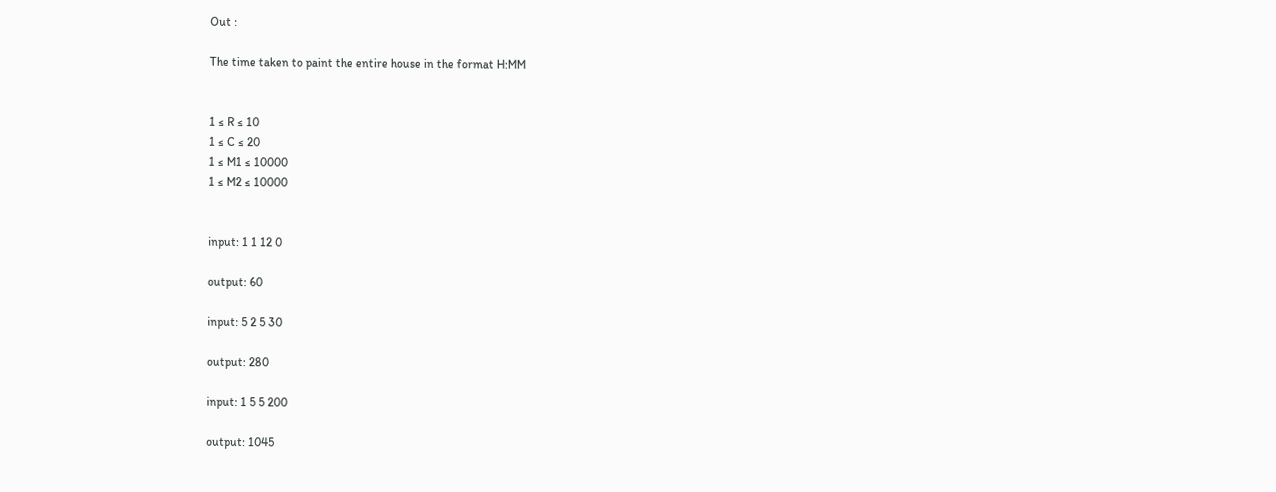Out :

The time taken to paint the entire house in the format H:MM


1 ≤ R ≤ 10
1 ≤ C ≤ 20
1 ≤ M1 ≤ 10000
1 ≤ M2 ≤ 10000


input: 1 1 12 0

output: 60

input: 5 2 5 30

output: 280

input: 1 5 5 200

output: 1045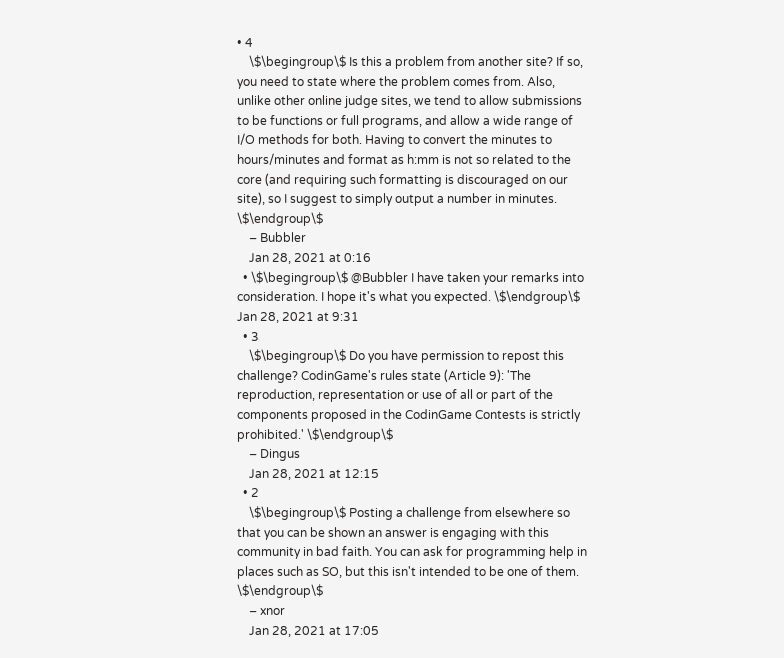• 4
    \$\begingroup\$ Is this a problem from another site? If so, you need to state where the problem comes from. Also, unlike other online judge sites, we tend to allow submissions to be functions or full programs, and allow a wide range of I/O methods for both. Having to convert the minutes to hours/minutes and format as h:mm is not so related to the core (and requiring such formatting is discouraged on our site), so I suggest to simply output a number in minutes. \$\endgroup\$
    – Bubbler
    Jan 28, 2021 at 0:16
  • \$\begingroup\$ @Bubbler I have taken your remarks into consideration. I hope it's what you expected. \$\endgroup\$ Jan 28, 2021 at 9:31
  • 3
    \$\begingroup\$ Do you have permission to repost this challenge? CodinGame's rules state (Article 9): 'The reproduction, representation or use of all or part of the components proposed in the CodinGame Contests is strictly prohibited.' \$\endgroup\$
    – Dingus
    Jan 28, 2021 at 12:15
  • 2
    \$\begingroup\$ Posting a challenge from elsewhere so that you can be shown an answer is engaging with this community in bad faith. You can ask for programming help in places such as SO, but this isn't intended to be one of them. \$\endgroup\$
    – xnor
    Jan 28, 2021 at 17:05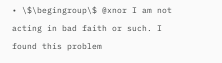• \$\begingroup\$ @xnor I am not acting in bad faith or such. I found this problem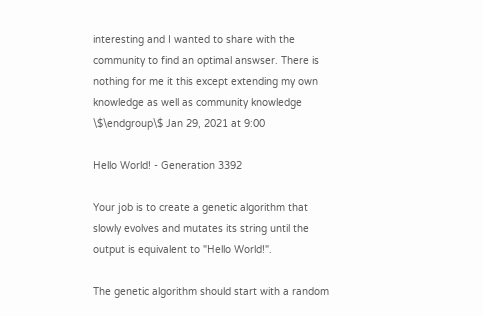interesting and I wanted to share with the community to find an optimal answser. There is nothing for me it this except extending my own knowledge as well as community knowledge \$\endgroup\$ Jan 29, 2021 at 9:00

Hello World! - Generation 3392

Your job is to create a genetic algorithm that slowly evolves and mutates its string until the output is equivalent to "Hello World!".

The genetic algorithm should start with a random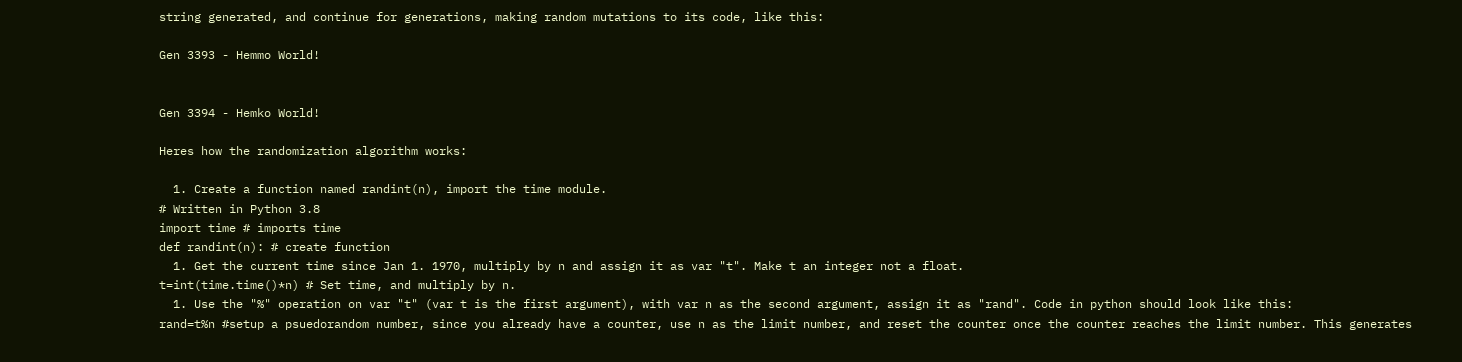string generated, and continue for generations, making random mutations to its code, like this:

Gen 3393 - Hemmo World!


Gen 3394 - Hemko World!

Heres how the randomization algorithm works:

  1. Create a function named randint(n), import the time module.
# Written in Python 3.8
import time # imports time
def randint(n): # create function
  1. Get the current time since Jan 1. 1970, multiply by n and assign it as var "t". Make t an integer not a float.
t=int(time.time()*n) # Set time, and multiply by n.
  1. Use the "%" operation on var "t" (var t is the first argument), with var n as the second argument, assign it as "rand". Code in python should look like this:
rand=t%n #setup a psuedorandom number, since you already have a counter, use n as the limit number, and reset the counter once the counter reaches the limit number. This generates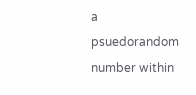a psuedorandom number within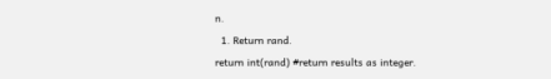n.
  1. Return rand.
return int(rand) #return results as integer.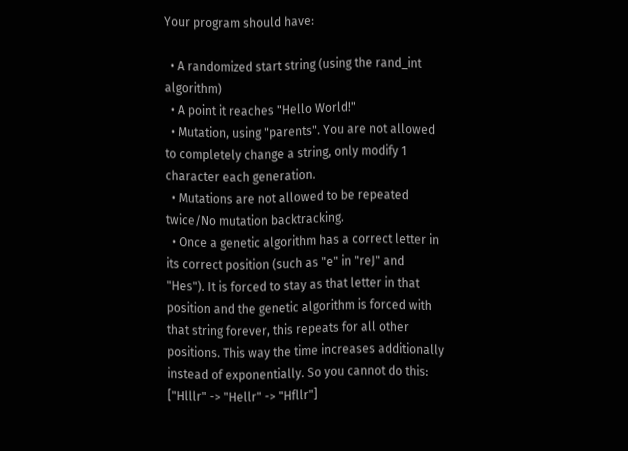Your program should have:

  • A randomized start string (using the rand_int algorithm)
  • A point it reaches "Hello World!"
  • Mutation, using "parents". You are not allowed to completely change a string, only modify 1 character each generation.
  • Mutations are not allowed to be repeated twice/No mutation backtracking.
  • Once a genetic algorithm has a correct letter in its correct position (such as "e" in "reJ" and "Hes"). It is forced to stay as that letter in that position and the genetic algorithm is forced with that string forever, this repeats for all other positions. This way the time increases additionally instead of exponentially. So you cannot do this: ["Hlllr" -> "Hellr" -> "Hfllr"]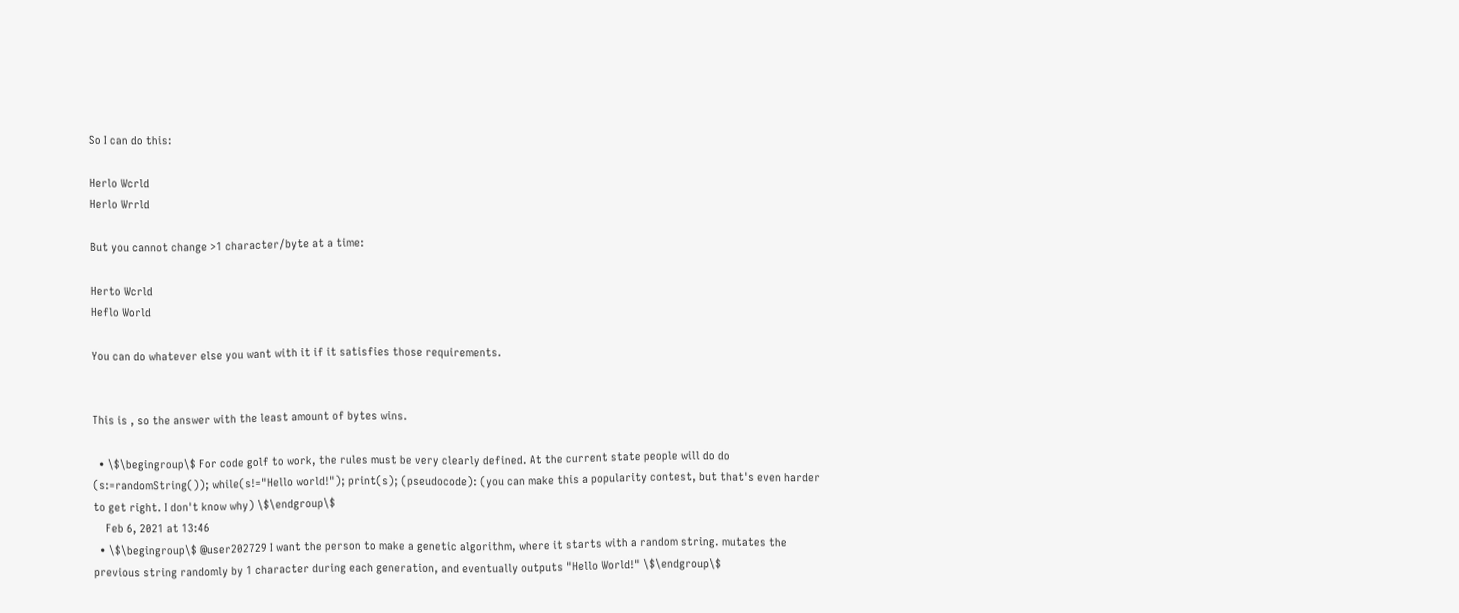So I can do this:

Herlo Wcrld
Herlo Wrrld

But you cannot change >1 character/byte at a time:

Herto Wcrld
Heflo World

You can do whatever else you want with it if it satisfies those requirements.


This is , so the answer with the least amount of bytes wins.

  • \$\begingroup\$ For code golf to work, the rules must be very clearly defined. At the current state people will do do (s:=randomString()); while(s!="Hello world!"); print(s); (pseudocode): (you can make this a popularity contest, but that's even harder to get right. I don't know why) \$\endgroup\$
    Feb 6, 2021 at 13:46
  • \$\begingroup\$ @user202729 I want the person to make a genetic algorithm, where it starts with a random string. mutates the previous string randomly by 1 character during each generation, and eventually outputs "Hello World!" \$\endgroup\$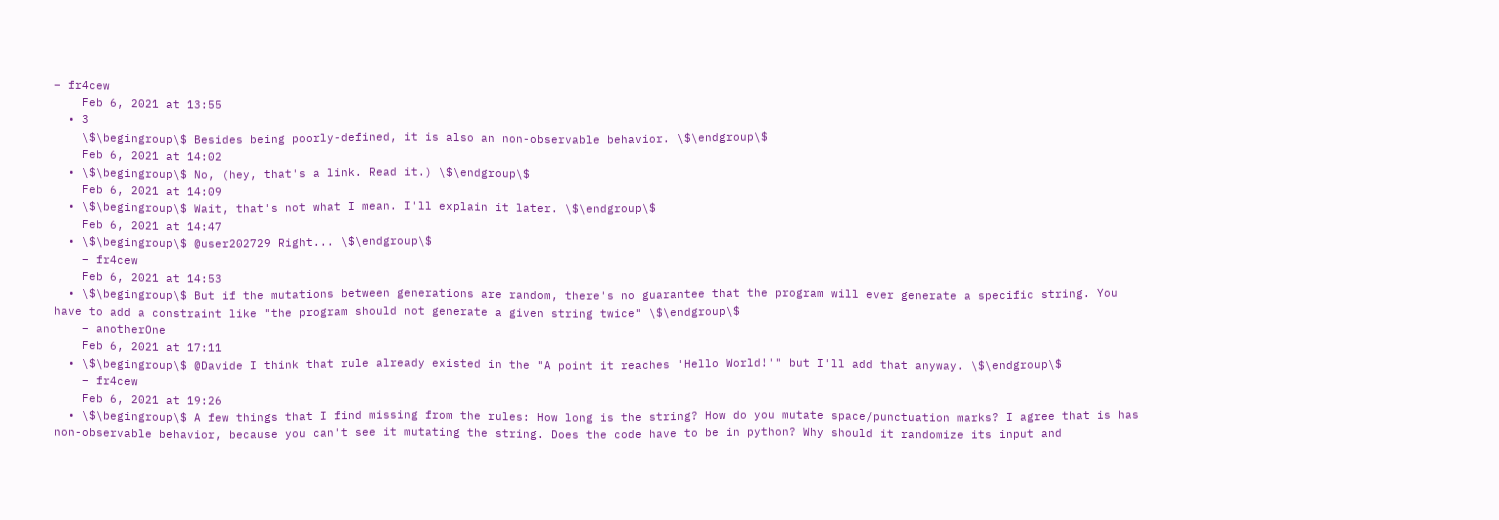– fr4cew
    Feb 6, 2021 at 13:55
  • 3
    \$\begingroup\$ Besides being poorly-defined, it is also an non-observable behavior. \$\endgroup\$
    Feb 6, 2021 at 14:02
  • \$\begingroup\$ No, (hey, that's a link. Read it.) \$\endgroup\$
    Feb 6, 2021 at 14:09
  • \$\begingroup\$ Wait, that's not what I mean. I'll explain it later. \$\endgroup\$
    Feb 6, 2021 at 14:47
  • \$\begingroup\$ @user202729 Right... \$\endgroup\$
    – fr4cew
    Feb 6, 2021 at 14:53
  • \$\begingroup\$ But if the mutations between generations are random, there's no guarantee that the program will ever generate a specific string. You have to add a constraint like "the program should not generate a given string twice" \$\endgroup\$
    – anotherOne
    Feb 6, 2021 at 17:11
  • \$\begingroup\$ @Davide I think that rule already existed in the "A point it reaches 'Hello World!'" but I'll add that anyway. \$\endgroup\$
    – fr4cew
    Feb 6, 2021 at 19:26
  • \$\begingroup\$ A few things that I find missing from the rules: How long is the string? How do you mutate space/punctuation marks? I agree that is has non-observable behavior, because you can't see it mutating the string. Does the code have to be in python? Why should it randomize its input and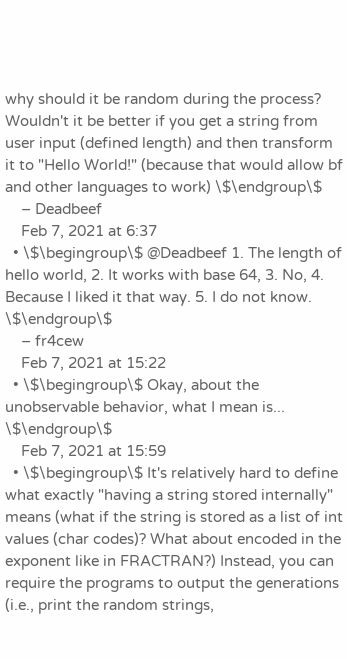why should it be random during the process? Wouldn't it be better if you get a string from user input (defined length) and then transform it to "Hello World!" (because that would allow bf and other languages to work) \$\endgroup\$
    – Deadbeef
    Feb 7, 2021 at 6:37
  • \$\begingroup\$ @Deadbeef 1. The length of hello world, 2. It works with base 64, 3. No, 4. Because I liked it that way. 5. I do not know. \$\endgroup\$
    – fr4cew
    Feb 7, 2021 at 15:22
  • \$\begingroup\$ Okay, about the unobservable behavior, what I mean is... \$\endgroup\$
    Feb 7, 2021 at 15:59
  • \$\begingroup\$ It's relatively hard to define what exactly "having a string stored internally" means (what if the string is stored as a list of int values (char codes)? What about encoded in the exponent like in FRACTRAN?) Instead, you can require the programs to output the generations (i.e., print the random strings,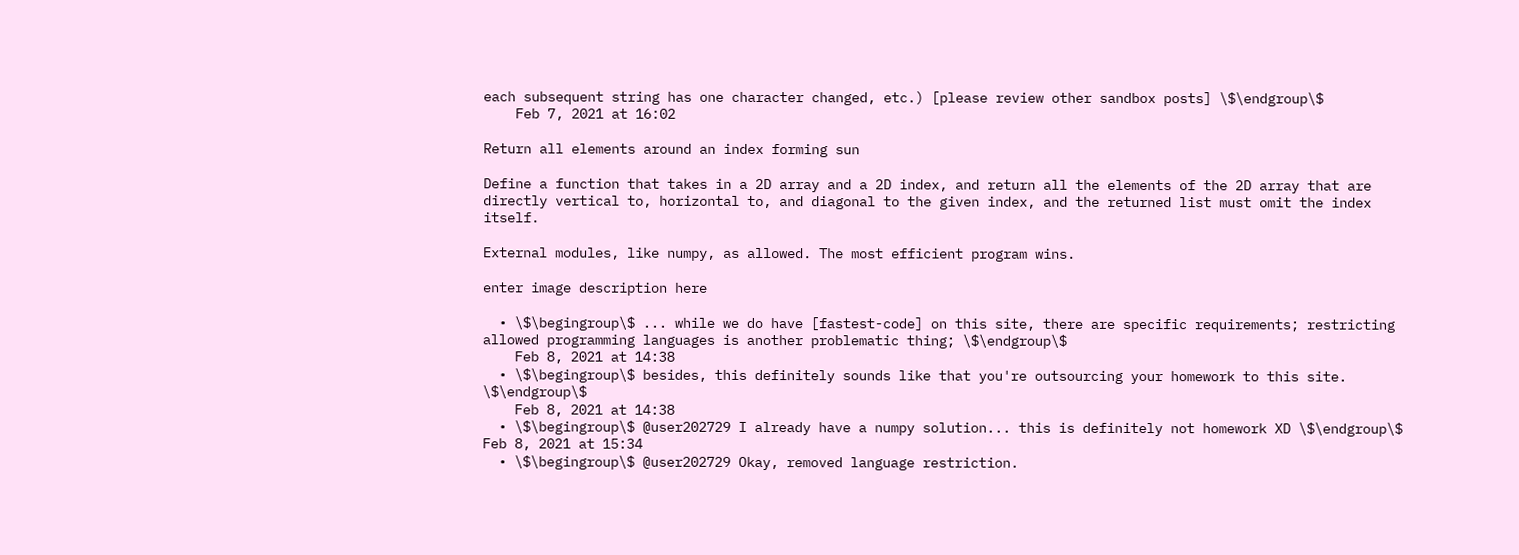each subsequent string has one character changed, etc.) [please review other sandbox posts] \$\endgroup\$
    Feb 7, 2021 at 16:02

Return all elements around an index forming sun

Define a function that takes in a 2D array and a 2D index, and return all the elements of the 2D array that are directly vertical to, horizontal to, and diagonal to the given index, and the returned list must omit the index itself.

External modules, like numpy, as allowed. The most efficient program wins.

enter image description here

  • \$\begingroup\$ ... while we do have [fastest-code] on this site, there are specific requirements; restricting allowed programming languages is another problematic thing; \$\endgroup\$
    Feb 8, 2021 at 14:38
  • \$\begingroup\$ besides, this definitely sounds like that you're outsourcing your homework to this site. \$\endgroup\$
    Feb 8, 2021 at 14:38
  • \$\begingroup\$ @user202729 I already have a numpy solution... this is definitely not homework XD \$\endgroup\$ Feb 8, 2021 at 15:34
  • \$\begingroup\$ @user202729 Okay, removed language restriction.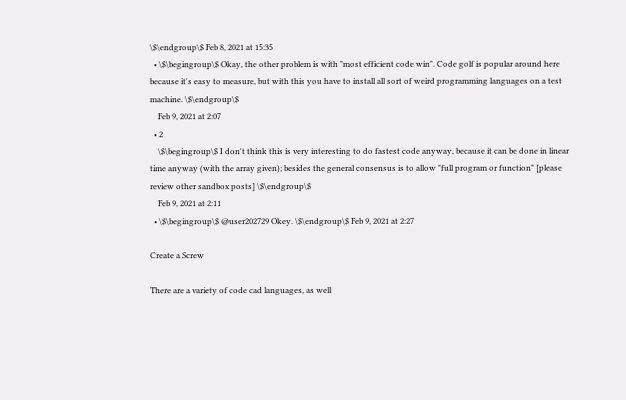\$\endgroup\$ Feb 8, 2021 at 15:35
  • \$\begingroup\$ Okay, the other problem is with "most efficient code win". Code golf is popular around here because it's easy to measure, but with this you have to install all sort of weird programming languages on a test machine. \$\endgroup\$
    Feb 9, 2021 at 2:07
  • 2
    \$\begingroup\$ I don't think this is very interesting to do fastest code anyway, because it can be done in linear time anyway (with the array given); besides the general consensus is to allow "full program or function" [please review other sandbox posts] \$\endgroup\$
    Feb 9, 2021 at 2:11
  • \$\begingroup\$ @user202729 Okey. \$\endgroup\$ Feb 9, 2021 at 2:27

Create a Screw

There are a variety of code cad languages, as well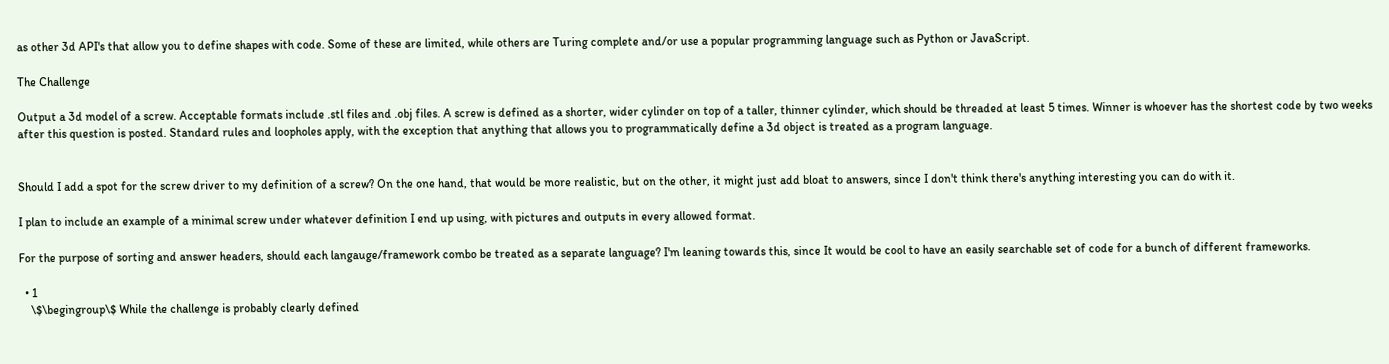as other 3d API's that allow you to define shapes with code. Some of these are limited, while others are Turing complete and/or use a popular programming language such as Python or JavaScript.

The Challenge

Output a 3d model of a screw. Acceptable formats include .stl files and .obj files. A screw is defined as a shorter, wider cylinder on top of a taller, thinner cylinder, which should be threaded at least 5 times. Winner is whoever has the shortest code by two weeks after this question is posted. Standard rules and loopholes apply, with the exception that anything that allows you to programmatically define a 3d object is treated as a program language.


Should I add a spot for the screw driver to my definition of a screw? On the one hand, that would be more realistic, but on the other, it might just add bloat to answers, since I don't think there's anything interesting you can do with it.

I plan to include an example of a minimal screw under whatever definition I end up using, with pictures and outputs in every allowed format.

For the purpose of sorting and answer headers, should each langauge/framework combo be treated as a separate language? I'm leaning towards this, since It would be cool to have an easily searchable set of code for a bunch of different frameworks.

  • 1
    \$\begingroup\$ While the challenge is probably clearly defined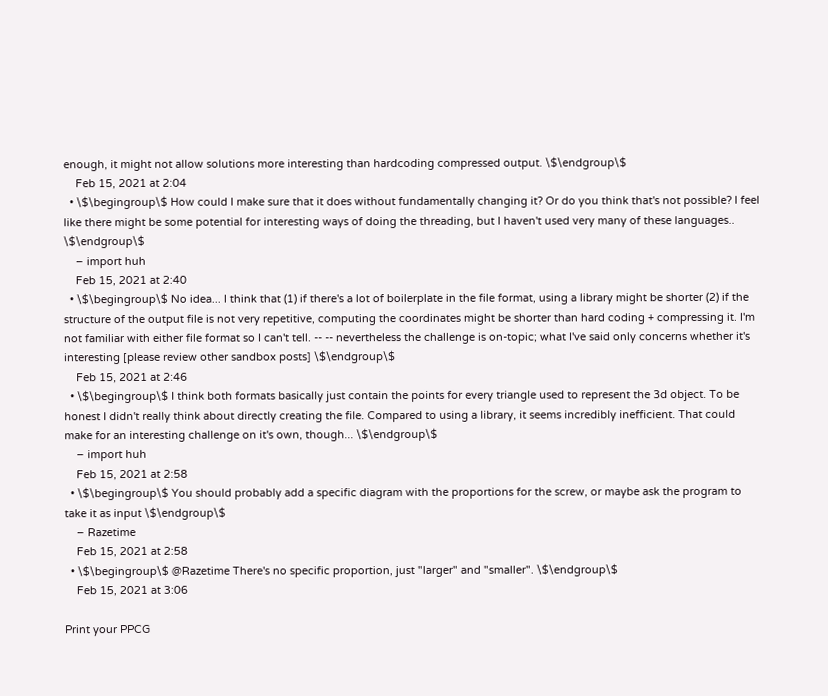enough, it might not allow solutions more interesting than hardcoding compressed output. \$\endgroup\$
    Feb 15, 2021 at 2:04
  • \$\begingroup\$ How could I make sure that it does without fundamentally changing it? Or do you think that's not possible? I feel like there might be some potential for interesting ways of doing the threading, but I haven't used very many of these languages.. \$\endgroup\$
    – import huh
    Feb 15, 2021 at 2:40
  • \$\begingroup\$ No idea... I think that (1) if there's a lot of boilerplate in the file format, using a library might be shorter (2) if the structure of the output file is not very repetitive, computing the coordinates might be shorter than hard coding + compressing it. I'm not familiar with either file format so I can't tell. -- -- nevertheless the challenge is on-topic; what I've said only concerns whether it's interesting [please review other sandbox posts] \$\endgroup\$
    Feb 15, 2021 at 2:46
  • \$\begingroup\$ I think both formats basically just contain the points for every triangle used to represent the 3d object. To be honest I didn't really think about directly creating the file. Compared to using a library, it seems incredibly inefficient. That could make for an interesting challenge on it's own, though... \$\endgroup\$
    – import huh
    Feb 15, 2021 at 2:58
  • \$\begingroup\$ You should probably add a specific diagram with the proportions for the screw, or maybe ask the program to take it as input \$\endgroup\$
    – Razetime
    Feb 15, 2021 at 2:58
  • \$\begingroup\$ @Razetime There's no specific proportion, just "larger" and "smaller". \$\endgroup\$
    Feb 15, 2021 at 3:06

Print your PPCG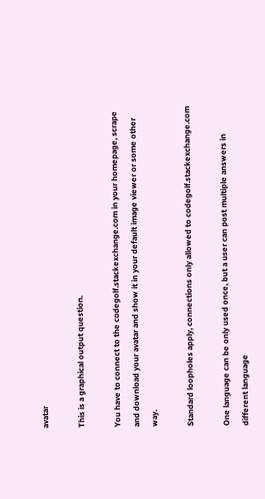avatar

This is a graphical output question.

You have to connect to the codegolf.stackexchange.com in your homepage, scrape and download your avatar and show it in your default image viewer or some other way.

Standard loopholes apply, connections only allowed to codegolf.stackexchange.com

One language can be only used once, but a user can post multiple answers in different language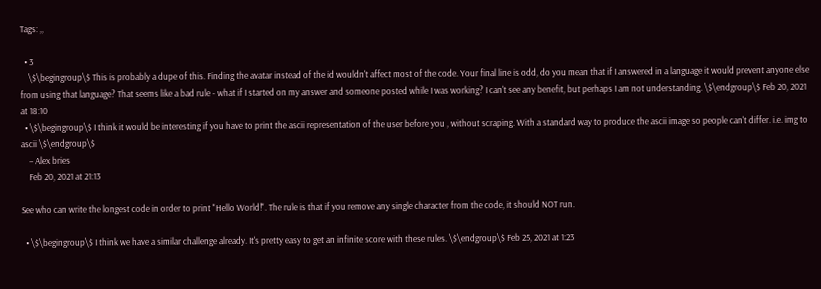Tags: ,,

  • 3
    \$\begingroup\$ This is probably a dupe of this. Finding the avatar instead of the id wouldn't affect most of the code. Your final line is odd, do you mean that if I answered in a language it would prevent anyone else from using that language? That seems like a bad rule - what if I started on my answer and someone posted while I was working? I can't see any benefit, but perhaps I am not understanding. \$\endgroup\$ Feb 20, 2021 at 18:10
  • \$\begingroup\$ I think it would be interesting if you have to print the ascii representation of the user before you , without scraping. With a standard way to produce the ascii image so people can't differ. i.e. img to ascii \$\endgroup\$
    – Alex bries
    Feb 20, 2021 at 21:13

See who can write the longest code in order to print "Hello World!". The rule is that if you remove any single character from the code, it should NOT run.

  • \$\begingroup\$ I think we have a similar challenge already. It's pretty easy to get an infinite score with these rules. \$\endgroup\$ Feb 25, 2021 at 1:23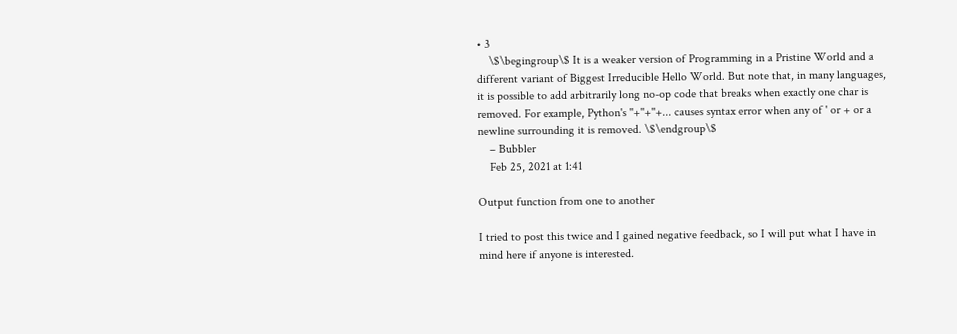• 3
    \$\begingroup\$ It is a weaker version of Programming in a Pristine World and a different variant of Biggest Irreducible Hello World. But note that, in many languages, it is possible to add arbitrarily long no-op code that breaks when exactly one char is removed. For example, Python's ''+''+''+... causes syntax error when any of ' or + or a newline surrounding it is removed. \$\endgroup\$
    – Bubbler
    Feb 25, 2021 at 1:41

Output function from one to another

I tried to post this twice and I gained negative feedback, so I will put what I have in mind here if anyone is interested.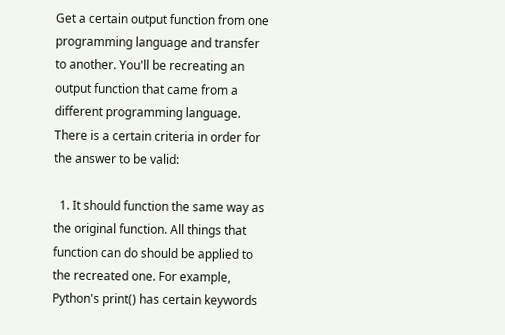Get a certain output function from one programming language and transfer to another. You'll be recreating an output function that came from a different programming language. There is a certain criteria in order for the answer to be valid:

  1. It should function the same way as the original function. All things that function can do should be applied to the recreated one. For example, Python's print() has certain keywords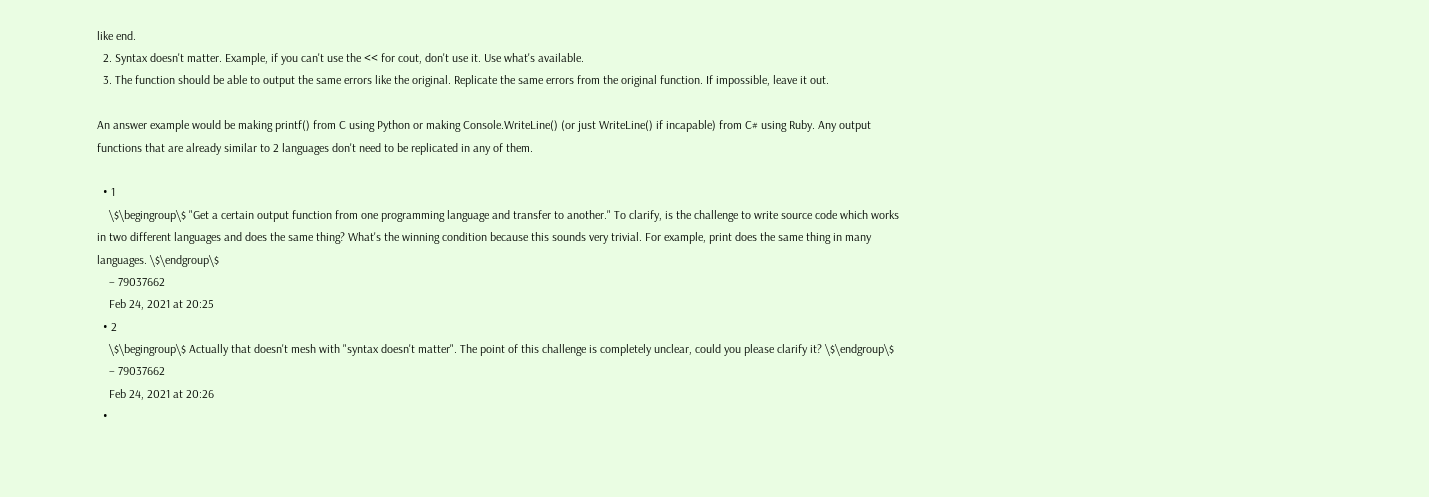like end.
  2. Syntax doesn't matter. Example, if you can't use the << for cout, don't use it. Use what's available.
  3. The function should be able to output the same errors like the original. Replicate the same errors from the original function. If impossible, leave it out.

An answer example would be making printf() from C using Python or making Console.WriteLine() (or just WriteLine() if incapable) from C# using Ruby. Any output functions that are already similar to 2 languages don't need to be replicated in any of them.

  • 1
    \$\begingroup\$ "Get a certain output function from one programming language and transfer to another." To clarify, is the challenge to write source code which works in two different languages and does the same thing? What's the winning condition because this sounds very trivial. For example, print does the same thing in many languages. \$\endgroup\$
    – 79037662
    Feb 24, 2021 at 20:25
  • 2
    \$\begingroup\$ Actually that doesn't mesh with "syntax doesn't matter". The point of this challenge is completely unclear, could you please clarify it? \$\endgroup\$
    – 79037662
    Feb 24, 2021 at 20:26
  •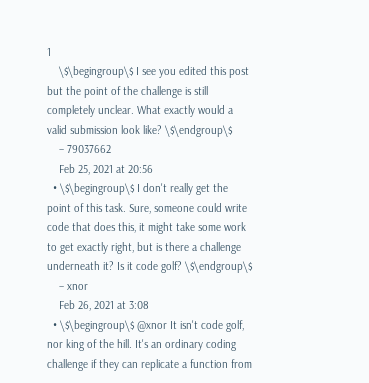1
    \$\begingroup\$ I see you edited this post but the point of the challenge is still completely unclear. What exactly would a valid submission look like? \$\endgroup\$
    – 79037662
    Feb 25, 2021 at 20:56
  • \$\begingroup\$ I don't really get the point of this task. Sure, someone could write code that does this, it might take some work to get exactly right, but is there a challenge underneath it? Is it code golf? \$\endgroup\$
    – xnor
    Feb 26, 2021 at 3:08
  • \$\begingroup\$ @xnor It isn't code golf, nor king of the hill. It's an ordinary coding challenge if they can replicate a function from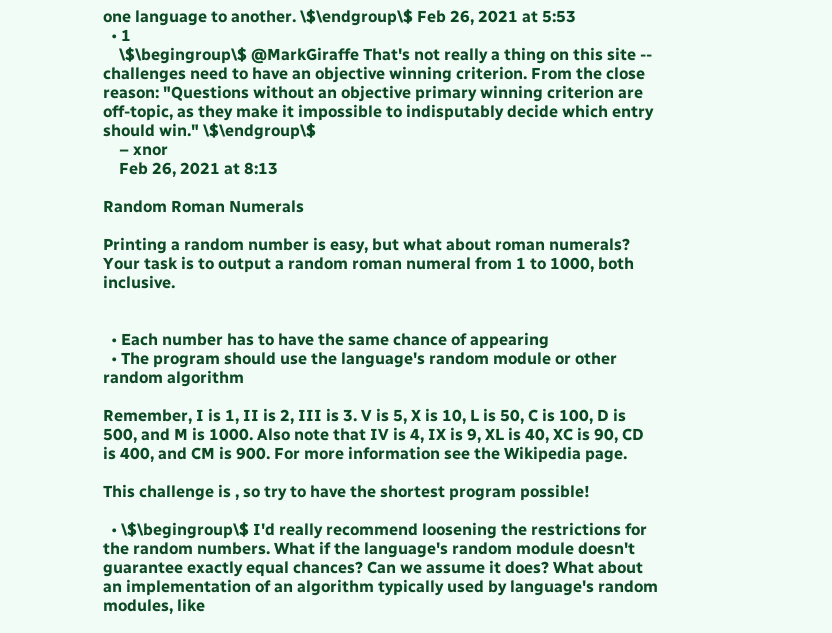one language to another. \$\endgroup\$ Feb 26, 2021 at 5:53
  • 1
    \$\begingroup\$ @MarkGiraffe That's not really a thing on this site -- challenges need to have an objective winning criterion. From the close reason: "Questions without an objective primary winning criterion are off-topic, as they make it impossible to indisputably decide which entry should win." \$\endgroup\$
    – xnor
    Feb 26, 2021 at 8:13

Random Roman Numerals

Printing a random number is easy, but what about roman numerals? Your task is to output a random roman numeral from 1 to 1000, both inclusive.


  • Each number has to have the same chance of appearing
  • The program should use the language's random module or other random algorithm

Remember, I is 1, II is 2, III is 3. V is 5, X is 10, L is 50, C is 100, D is 500, and M is 1000. Also note that IV is 4, IX is 9, XL is 40, XC is 90, CD is 400, and CM is 900. For more information see the Wikipedia page.

This challenge is , so try to have the shortest program possible!

  • \$\begingroup\$ I'd really recommend loosening the restrictions for the random numbers. What if the language's random module doesn't guarantee exactly equal chances? Can we assume it does? What about an implementation of an algorithm typically used by language's random modules, like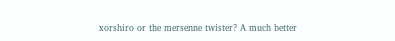xorshiro or the mersenne twister? A much better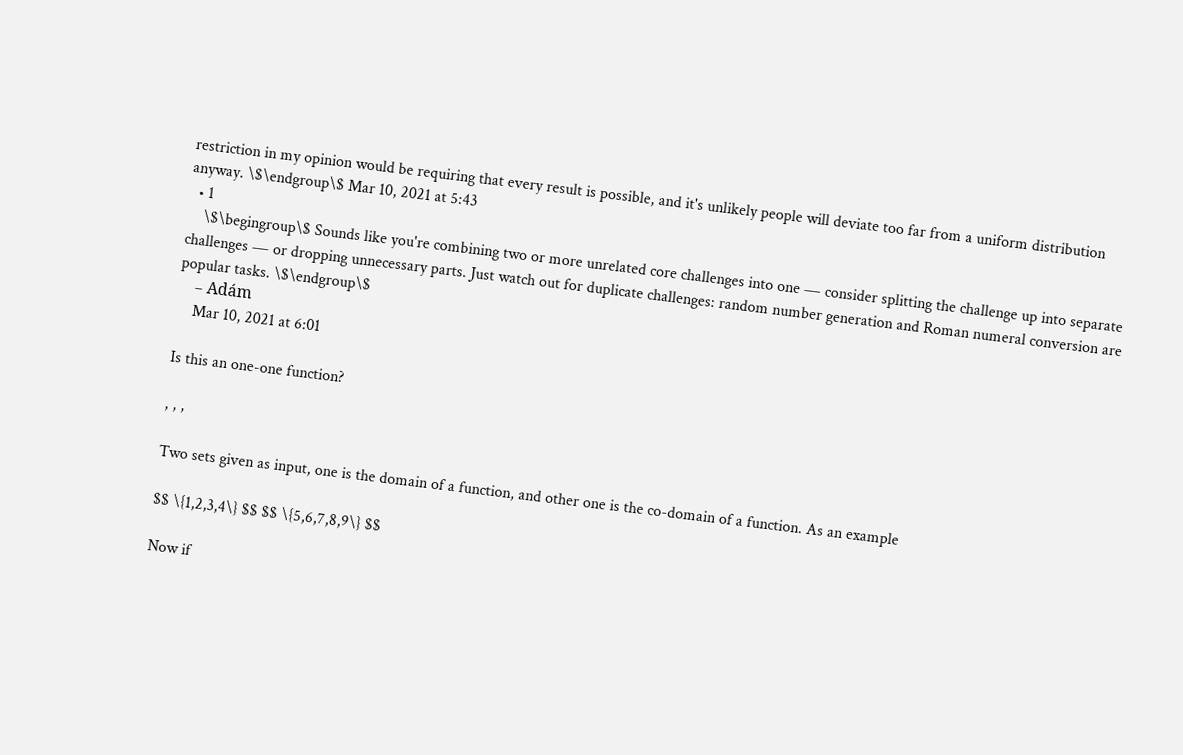restriction in my opinion would be requiring that every result is possible, and it's unlikely people will deviate too far from a uniform distribution anyway. \$\endgroup\$ Mar 10, 2021 at 5:43
  • 1
    \$\begingroup\$ Sounds like you're combining two or more unrelated core challenges into one ― consider splitting the challenge up into separate challenges ― or dropping unnecessary parts. Just watch out for duplicate challenges: random number generation and Roman numeral conversion are popular tasks. \$\endgroup\$
    – Adám
    Mar 10, 2021 at 6:01

Is this an one-one function?

, , ,

Two sets given as input, one is the domain of a function, and other one is the co-domain of a function. As an example

$$ \{1,2,3,4\} $$ $$ \{5,6,7,8,9\} $$

Now if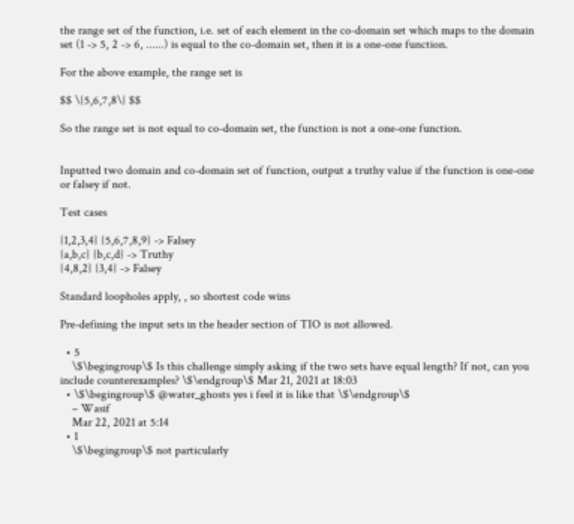the range set of the function, i.e. set of each element in the co-domain set which maps to the domain set (1 -> 5, 2 -> 6, ......) is equal to the co-domain set, then it is a one-one function.

For the above example, the range set is

$$ \{5,6,7,8\} $$

So the range set is not equal to co-domain set, the function is not a one-one function.


Inputted two domain and co-domain set of function, output a truthy value if the function is one-one or falsey if not.

Test cases

{1,2,3,4} {5,6,7,8,9} -> Falsey
{a,b,c} {b,c,d} -> Truthy
{4,8,2} {3,4} -> Falsey

Standard loopholes apply, , so shortest code wins

Pre-defining the input sets in the header section of TIO is not allowed.

  • 5
    \$\begingroup\$ Is this challenge simply asking if the two sets have equal length? If not, can you include counterexamples? \$\endgroup\$ Mar 21, 2021 at 18:03
  • \$\begingroup\$ @water_ghosts yes i feel it is like that \$\endgroup\$
    – Wasif
    Mar 22, 2021 at 5:14
  • 1
    \$\begingroup\$ not particularly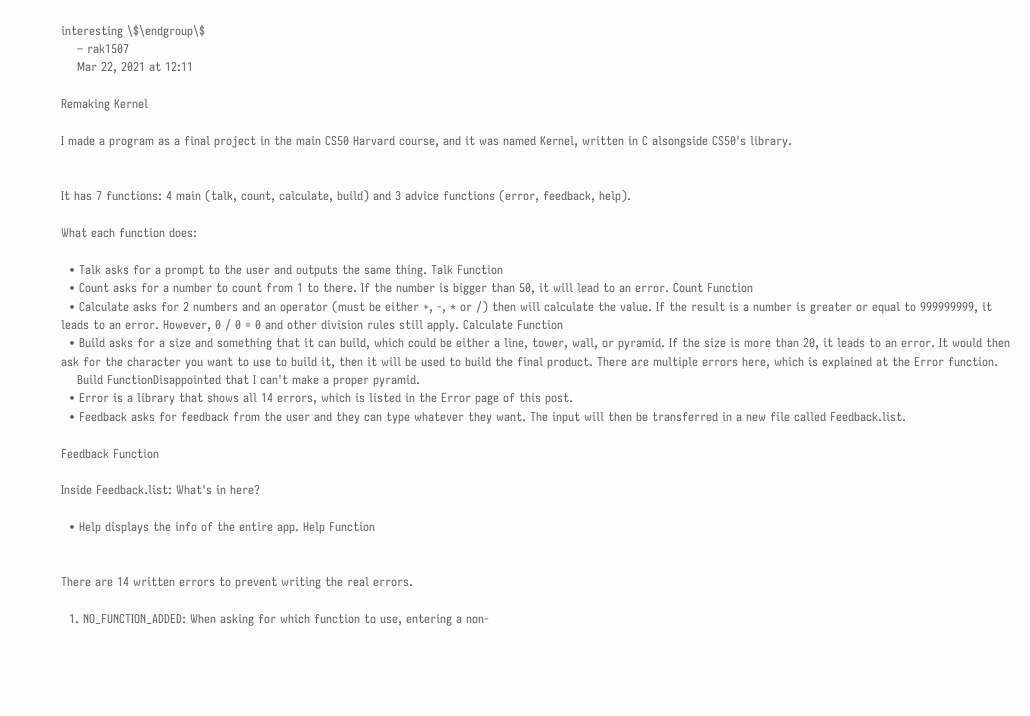interesting \$\endgroup\$
    – rak1507
    Mar 22, 2021 at 12:11

Remaking Kernel

I made a program as a final project in the main CS50 Harvard course, and it was named Kernel, written in C alsongside CS50's library.


It has 7 functions: 4 main (talk, count, calculate, build) and 3 advice functions (error, feedback, help).

What each function does:

  • Talk asks for a prompt to the user and outputs the same thing. Talk Function
  • Count asks for a number to count from 1 to there. If the number is bigger than 50, it will lead to an error. Count Function
  • Calculate asks for 2 numbers and an operator (must be either +, -, * or /) then will calculate the value. If the result is a number is greater or equal to 999999999, it leads to an error. However, 0 / 0 = 0 and other division rules still apply. Calculate Function
  • Build asks for a size and something that it can build, which could be either a line, tower, wall, or pyramid. If the size is more than 20, it leads to an error. It would then ask for the character you want to use to build it, then it will be used to build the final product. There are multiple errors here, which is explained at the Error function.
    Build FunctionDisappointed that I can't make a proper pyramid.
  • Error is a library that shows all 14 errors, which is listed in the Error page of this post.
  • Feedback asks for feedback from the user and they can type whatever they want. The input will then be transferred in a new file called Feedback.list.

Feedback Function

Inside Feedback.list: What's in here?

  • Help displays the info of the entire app. Help Function


There are 14 written errors to prevent writing the real errors.

  1. NO_FUNCTION_ADDED: When asking for which function to use, entering a non-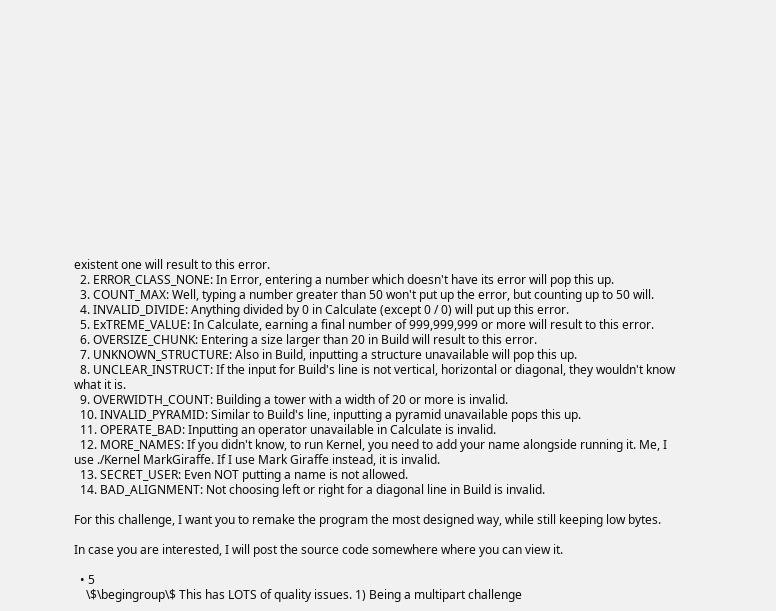existent one will result to this error.
  2. ERROR_CLASS_NONE: In Error, entering a number which doesn't have its error will pop this up.
  3. COUNT_MAX: Well, typing a number greater than 50 won't put up the error, but counting up to 50 will.
  4. INVALID_DIVIDE: Anything divided by 0 in Calculate (except 0 / 0) will put up this error.
  5. ExTREME_VALUE: In Calculate, earning a final number of 999,999,999 or more will result to this error.
  6. OVERSIZE_CHUNK: Entering a size larger than 20 in Build will result to this error.
  7. UNKNOWN_STRUCTURE: Also in Build, inputting a structure unavailable will pop this up.
  8. UNCLEAR_INSTRUCT: If the input for Build's line is not vertical, horizontal or diagonal, they wouldn't know what it is.
  9. OVERWIDTH_COUNT: Building a tower with a width of 20 or more is invalid.
  10. INVALID_PYRAMID: Similar to Build's line, inputting a pyramid unavailable pops this up.
  11. OPERATE_BAD: Inputting an operator unavailable in Calculate is invalid.
  12. MORE_NAMES: If you didn't know, to run Kernel, you need to add your name alongside running it. Me, I use ./Kernel MarkGiraffe. If I use Mark Giraffe instead, it is invalid.
  13. SECRET_USER: Even NOT putting a name is not allowed.
  14. BAD_ALIGNMENT: Not choosing left or right for a diagonal line in Build is invalid.

For this challenge, I want you to remake the program the most designed way, while still keeping low bytes.

In case you are interested, I will post the source code somewhere where you can view it.

  • 5
    \$\begingroup\$ This has LOTS of quality issues. 1) Being a multipart challenge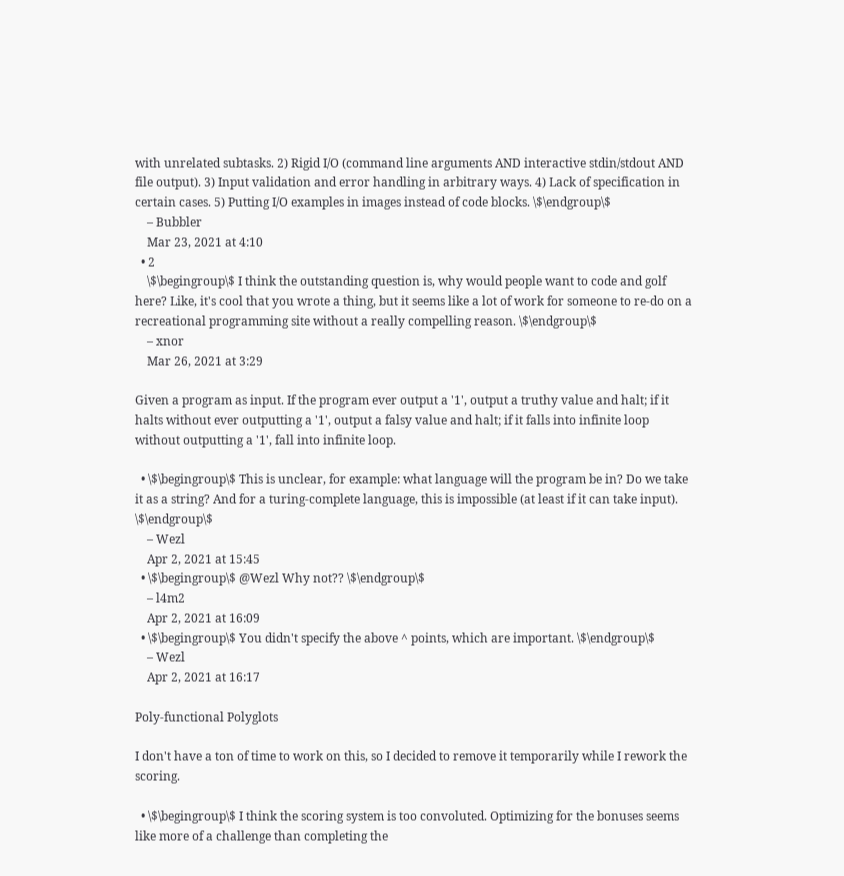with unrelated subtasks. 2) Rigid I/O (command line arguments AND interactive stdin/stdout AND file output). 3) Input validation and error handling in arbitrary ways. 4) Lack of specification in certain cases. 5) Putting I/O examples in images instead of code blocks. \$\endgroup\$
    – Bubbler
    Mar 23, 2021 at 4:10
  • 2
    \$\begingroup\$ I think the outstanding question is, why would people want to code and golf here? Like, it's cool that you wrote a thing, but it seems like a lot of work for someone to re-do on a recreational programming site without a really compelling reason. \$\endgroup\$
    – xnor
    Mar 26, 2021 at 3:29

Given a program as input. If the program ever output a '1', output a truthy value and halt; if it halts without ever outputting a '1', output a falsy value and halt; if it falls into infinite loop without outputting a '1', fall into infinite loop.

  • \$\begingroup\$ This is unclear, for example: what language will the program be in? Do we take it as a string? And for a turing-complete language, this is impossible (at least if it can take input). \$\endgroup\$
    – Wezl
    Apr 2, 2021 at 15:45
  • \$\begingroup\$ @Wezl Why not?? \$\endgroup\$
    – l4m2
    Apr 2, 2021 at 16:09
  • \$\begingroup\$ You didn't specify the above ^ points, which are important. \$\endgroup\$
    – Wezl
    Apr 2, 2021 at 16:17

Poly-functional Polyglots

I don't have a ton of time to work on this, so I decided to remove it temporarily while I rework the scoring.

  • \$\begingroup\$ I think the scoring system is too convoluted. Optimizing for the bonuses seems like more of a challenge than completing the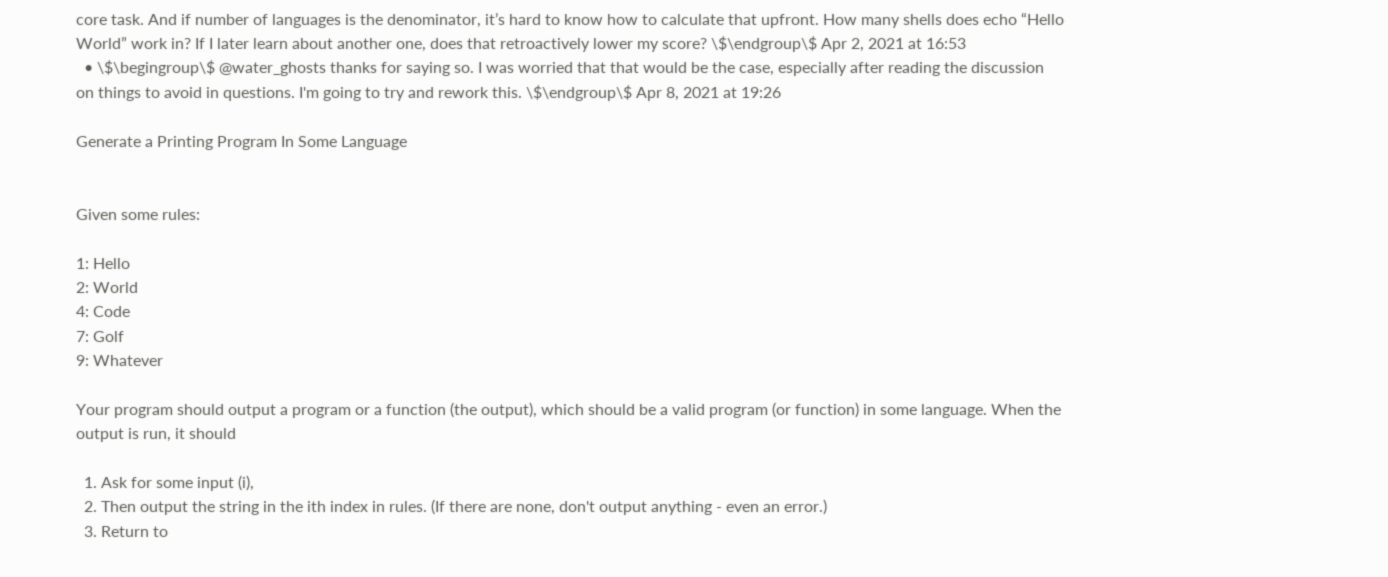core task. And if number of languages is the denominator, it’s hard to know how to calculate that upfront. How many shells does echo “Hello World” work in? If I later learn about another one, does that retroactively lower my score? \$\endgroup\$ Apr 2, 2021 at 16:53
  • \$\begingroup\$ @water_ghosts thanks for saying so. I was worried that that would be the case, especially after reading the discussion on things to avoid in questions. I'm going to try and rework this. \$\endgroup\$ Apr 8, 2021 at 19:26

Generate a Printing Program In Some Language


Given some rules:

1: Hello
2: World
4: Code
7: Golf
9: Whatever

Your program should output a program or a function (the output), which should be a valid program (or function) in some language. When the output is run, it should

  1. Ask for some input (i),
  2. Then output the string in the ith index in rules. (If there are none, don't output anything - even an error.)
  3. Return to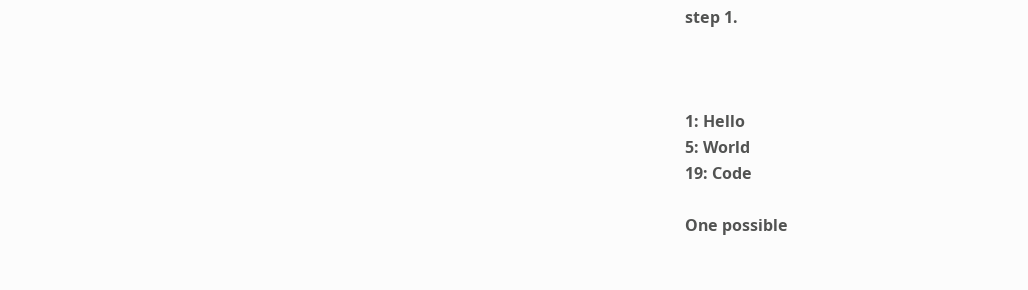step 1.



1: Hello
5: World
19: Code

One possible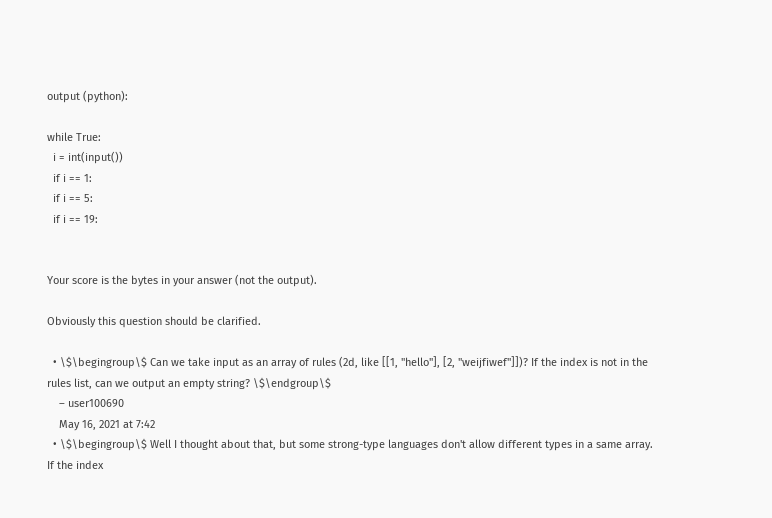output (python):

while True:
  i = int(input())
  if i == 1:
  if i == 5:
  if i == 19:


Your score is the bytes in your answer (not the output).

Obviously this question should be clarified.

  • \$\begingroup\$ Can we take input as an array of rules (2d, like [[1, "hello"], [2, "weijfiwef"]])? If the index is not in the rules list, can we output an empty string? \$\endgroup\$
    – user100690
    May 16, 2021 at 7:42
  • \$\begingroup\$ Well I thought about that, but some strong-type languages don't allow different types in a same array. If the index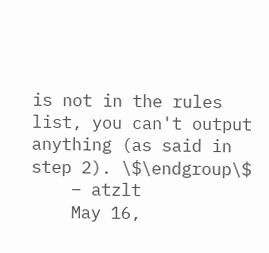is not in the rules list, you can't output anything (as said in step 2). \$\endgroup\$
    – atzlt
    May 16,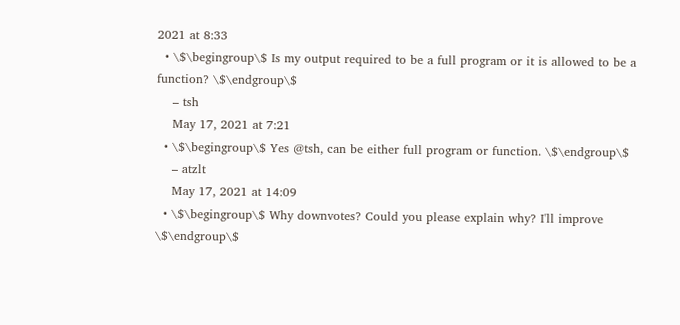2021 at 8:33
  • \$\begingroup\$ Is my output required to be a full program or it is allowed to be a function? \$\endgroup\$
    – tsh
    May 17, 2021 at 7:21
  • \$\begingroup\$ Yes @tsh, can be either full program or function. \$\endgroup\$
    – atzlt
    May 17, 2021 at 14:09
  • \$\begingroup\$ Why downvotes? Could you please explain why? I'll improve \$\endgroup\$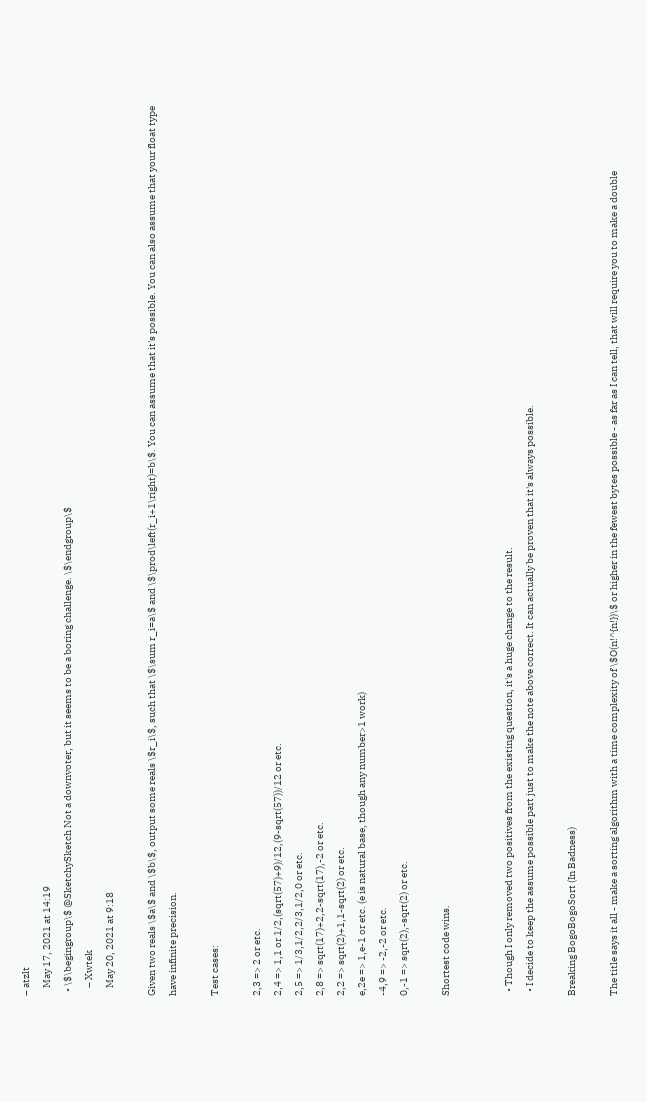– atzlt
    May 17, 2021 at 14:19
  • \$\begingroup\$ @SketchySketch Not a downvoter, but it seems to be a boring challenge. \$\endgroup\$
    – Xwtek
    May 20, 2021 at 9:18

Given two reals \$a\$ and \$b\$, output some reals \$r_i\$, such that \$\sum r_i=a\$ and \$\prod\left(r_i+1\right)=b\$. You can assume that it's possible. You can also assume that your float type have infinite precision.

Test cases:

2,3 => 2 or etc.
2,4 => 1,1 or 1/2,(sqrt(57)+9)/12,(9-sqrt(57))/12 or etc.
2,5 => 1/3,1/2,2/3,1/2,0 or etc.
2,8 => sqrt(17)+2,2-sqrt(17),-2 or etc.
2,2 => sqrt(2)+1,1-sqrt(2) or etc.
e,2e => 1,e-1 or etc. (e is natural base, though any number>1 work)
-4,9 => -2,-2 or etc.
0,-1 => sqrt(2),-sqrt(2) or etc.

Shortest code wins.


  • Though I only removed two positives from the existing question, it's a huge change to the result.
  • I decide to keep the assume possible part just to make the note above correct. It can actually be proven that it's always possible.

Breaking BogoBogoSort (In Badness)

The title says it all - make a sorting algorithm with a time complexity of \$O(n!^{n!})\$ or higher in the fewest bytes possible - as far as I can tell, that will require you to make a double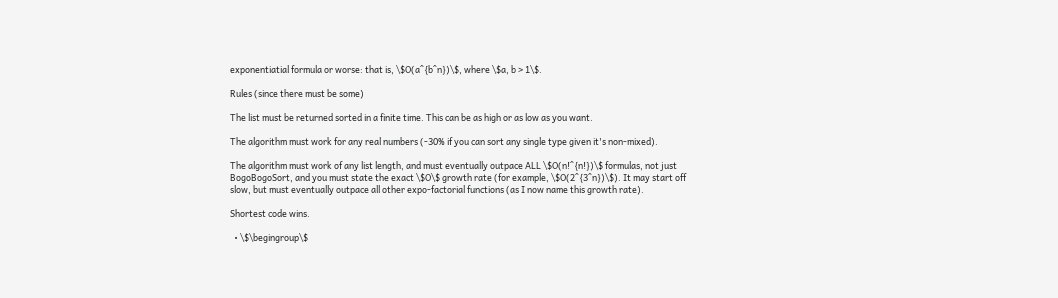exponentiatial formula or worse: that is, \$O(a^{b^n})\$, where \$a, b > 1\$.

Rules (since there must be some)

The list must be returned sorted in a finite time. This can be as high or as low as you want.

The algorithm must work for any real numbers (-30% if you can sort any single type given it's non-mixed).

The algorithm must work of any list length, and must eventually outpace ALL \$O(n!^{n!})\$ formulas, not just BogoBogoSort, and you must state the exact \$O\$ growth rate (for example, \$O(2^{3^n})\$). It may start off slow, but must eventually outpace all other expo-factorial functions (as I now name this growth rate).

Shortest code wins.

  • \$\begingroup\$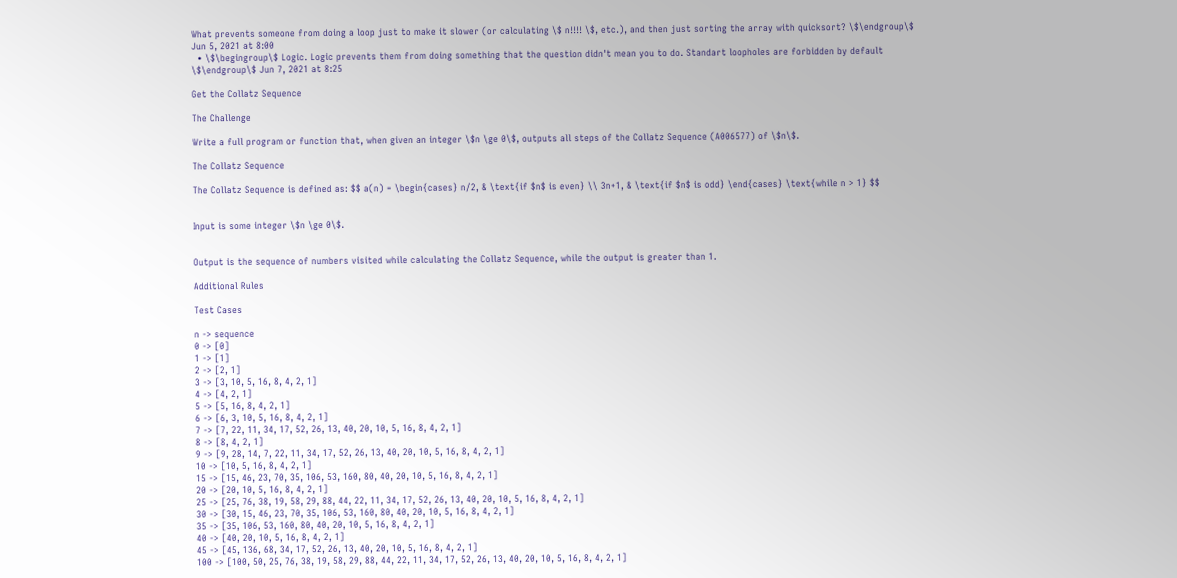What prevents someone from doing a loop just to make it slower (or calculating \$ n!!!! \$, etc.), and then just sorting the array with quicksort? \$\endgroup\$ Jun 5, 2021 at 8:00
  • \$\begingroup\$ Logic. Logic prevents them from doing something that the question didn't mean you to do. Standart loopholes are forbidden by default \$\endgroup\$ Jun 7, 2021 at 8:25

Get the Collatz Sequence

The Challenge

Write a full program or function that, when given an integer \$n \ge 0\$, outputs all steps of the Collatz Sequence (A006577) of \$n\$.

The Collatz Sequence

The Collatz Sequence is defined as: $$ a(n) = \begin{cases} n/2, & \text{if $n$ is even} \\ 3n+1, & \text{if $n$ is odd} \end{cases} \text{while n > 1} $$


Input is some integer \$n \ge 0\$.


Output is the sequence of numbers visited while calculating the Collatz Sequence, while the output is greater than 1.

Additional Rules

Test Cases

n -> sequence
0 -> [0]
1 -> [1]
2 -> [2, 1]
3 -> [3, 10, 5, 16, 8, 4, 2, 1]
4 -> [4, 2, 1]
5 -> [5, 16, 8, 4, 2, 1]
6 -> [6, 3, 10, 5, 16, 8, 4, 2, 1]
7 -> [7, 22, 11, 34, 17, 52, 26, 13, 40, 20, 10, 5, 16, 8, 4, 2, 1]
8 -> [8, 4, 2, 1]
9 -> [9, 28, 14, 7, 22, 11, 34, 17, 52, 26, 13, 40, 20, 10, 5, 16, 8, 4, 2, 1]
10 -> [10, 5, 16, 8, 4, 2, 1]
15 -> [15, 46, 23, 70, 35, 106, 53, 160, 80, 40, 20, 10, 5, 16, 8, 4, 2, 1]
20 -> [20, 10, 5, 16, 8, 4, 2, 1]
25 -> [25, 76, 38, 19, 58, 29, 88, 44, 22, 11, 34, 17, 52, 26, 13, 40, 20, 10, 5, 16, 8, 4, 2, 1]
30 -> [30, 15, 46, 23, 70, 35, 106, 53, 160, 80, 40, 20, 10, 5, 16, 8, 4, 2, 1]
35 -> [35, 106, 53, 160, 80, 40, 20, 10, 5, 16, 8, 4, 2, 1]
40 -> [40, 20, 10, 5, 16, 8, 4, 2, 1]
45 -> [45, 136, 68, 34, 17, 52, 26, 13, 40, 20, 10, 5, 16, 8, 4, 2, 1]
100 -> [100, 50, 25, 76, 38, 19, 58, 29, 88, 44, 22, 11, 34, 17, 52, 26, 13, 40, 20, 10, 5, 16, 8, 4, 2, 1]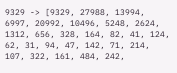9329 -> [9329, 27988, 13994, 6997, 20992, 10496, 5248, 2624, 1312, 656, 328, 164, 82, 41, 124, 62, 31, 94, 47, 142, 71, 214, 107, 322, 161, 484, 242,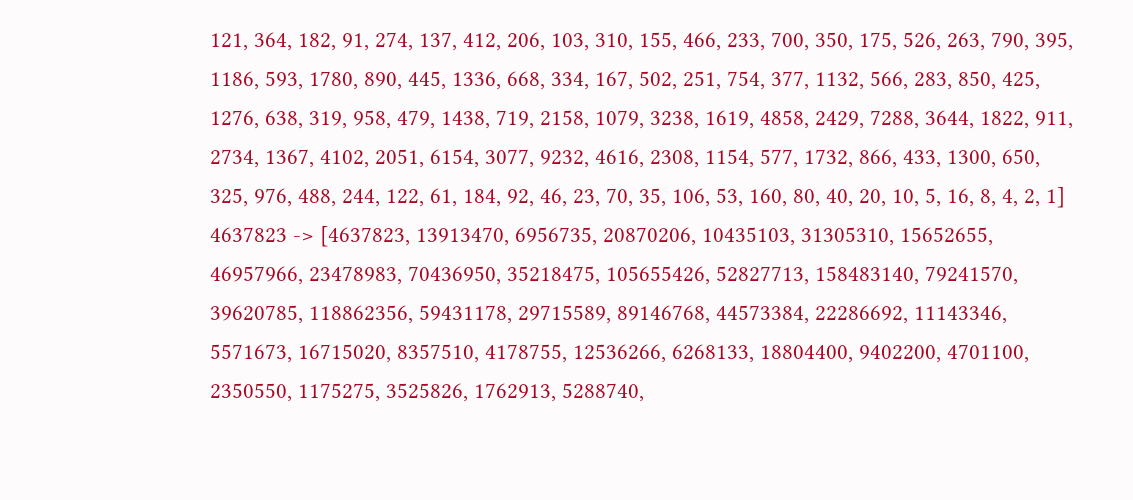121, 364, 182, 91, 274, 137, 412, 206, 103, 310, 155, 466, 233, 700, 350, 175, 526, 263, 790, 395, 1186, 593, 1780, 890, 445, 1336, 668, 334, 167, 502, 251, 754, 377, 1132, 566, 283, 850, 425, 1276, 638, 319, 958, 479, 1438, 719, 2158, 1079, 3238, 1619, 4858, 2429, 7288, 3644, 1822, 911, 2734, 1367, 4102, 2051, 6154, 3077, 9232, 4616, 2308, 1154, 577, 1732, 866, 433, 1300, 650, 325, 976, 488, 244, 122, 61, 184, 92, 46, 23, 70, 35, 106, 53, 160, 80, 40, 20, 10, 5, 16, 8, 4, 2, 1]
4637823 -> [4637823, 13913470, 6956735, 20870206, 10435103, 31305310, 15652655, 46957966, 23478983, 70436950, 35218475, 105655426, 52827713, 158483140, 79241570, 39620785, 118862356, 59431178, 29715589, 89146768, 44573384, 22286692, 11143346, 5571673, 16715020, 8357510, 4178755, 12536266, 6268133, 18804400, 9402200, 4701100, 2350550, 1175275, 3525826, 1762913, 5288740,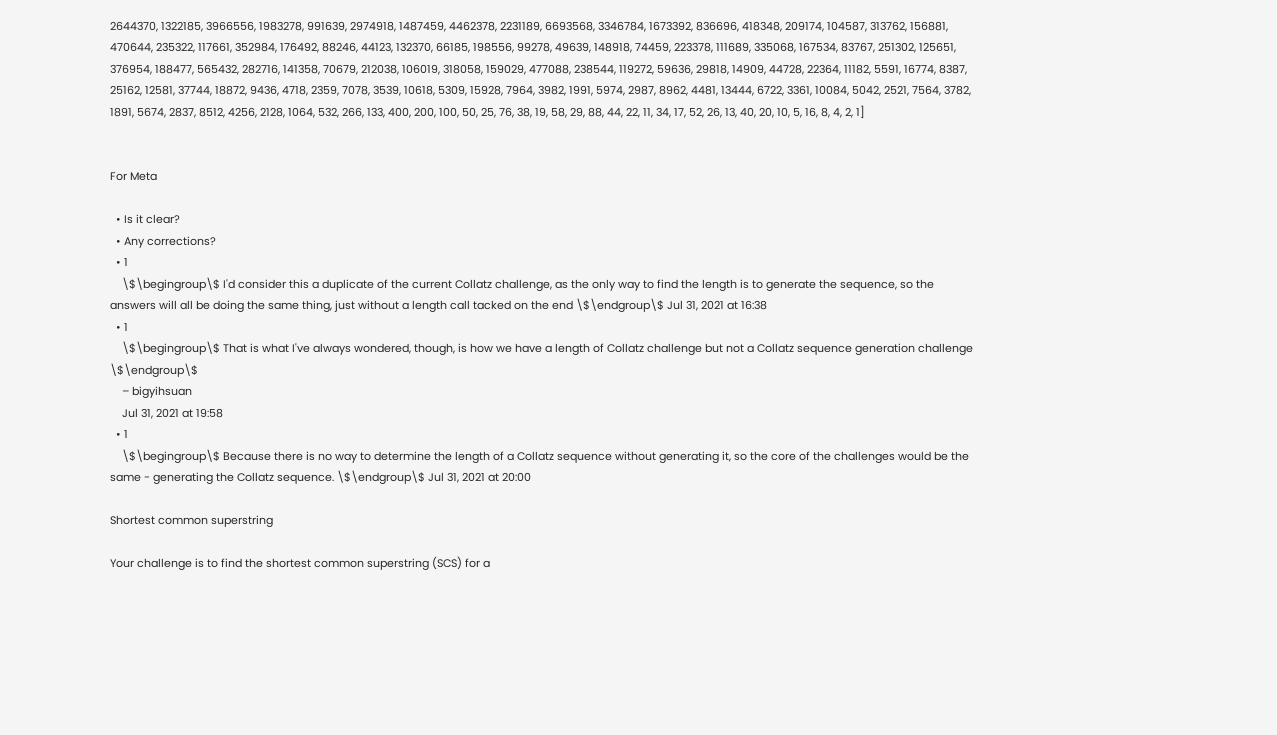2644370, 1322185, 3966556, 1983278, 991639, 2974918, 1487459, 4462378, 2231189, 6693568, 3346784, 1673392, 836696, 418348, 209174, 104587, 313762, 156881, 470644, 235322, 117661, 352984, 176492, 88246, 44123, 132370, 66185, 198556, 99278, 49639, 148918, 74459, 223378, 111689, 335068, 167534, 83767, 251302, 125651, 376954, 188477, 565432, 282716, 141358, 70679, 212038, 106019, 318058, 159029, 477088, 238544, 119272, 59636, 29818, 14909, 44728, 22364, 11182, 5591, 16774, 8387, 25162, 12581, 37744, 18872, 9436, 4718, 2359, 7078, 3539, 10618, 5309, 15928, 7964, 3982, 1991, 5974, 2987, 8962, 4481, 13444, 6722, 3361, 10084, 5042, 2521, 7564, 3782, 1891, 5674, 2837, 8512, 4256, 2128, 1064, 532, 266, 133, 400, 200, 100, 50, 25, 76, 38, 19, 58, 29, 88, 44, 22, 11, 34, 17, 52, 26, 13, 40, 20, 10, 5, 16, 8, 4, 2, 1]


For Meta

  • Is it clear?
  • Any corrections?
  • 1
    \$\begingroup\$ I'd consider this a duplicate of the current Collatz challenge, as the only way to find the length is to generate the sequence, so the answers will all be doing the same thing, just without a length call tacked on the end \$\endgroup\$ Jul 31, 2021 at 16:38
  • 1
    \$\begingroup\$ That is what I've always wondered, though, is how we have a length of Collatz challenge but not a Collatz sequence generation challenge \$\endgroup\$
    – bigyihsuan
    Jul 31, 2021 at 19:58
  • 1
    \$\begingroup\$ Because there is no way to determine the length of a Collatz sequence without generating it, so the core of the challenges would be the same - generating the Collatz sequence. \$\endgroup\$ Jul 31, 2021 at 20:00

Shortest common superstring

Your challenge is to find the shortest common superstring (SCS) for a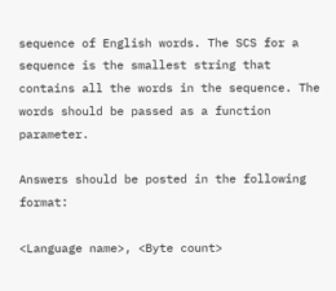sequence of English words. The SCS for a sequence is the smallest string that contains all the words in the sequence. The words should be passed as a function parameter.

Answers should be posted in the following format:

<Language name>, <Byte count>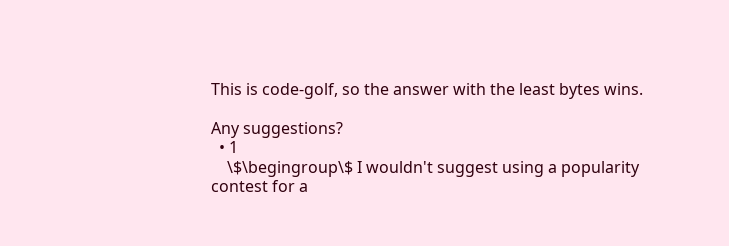This is code-golf, so the answer with the least bytes wins.

Any suggestions?
  • 1
    \$\begingroup\$ I wouldn't suggest using a popularity contest for a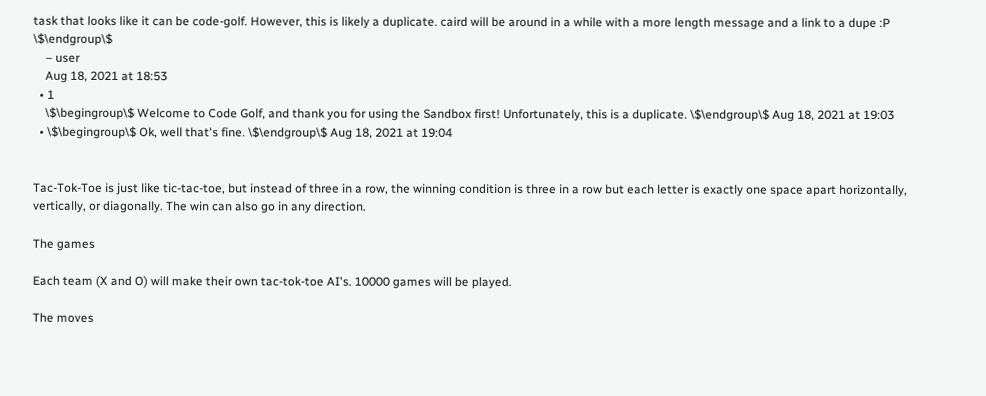task that looks like it can be code-golf. However, this is likely a duplicate. caird will be around in a while with a more length message and a link to a dupe :P \$\endgroup\$
    – user
    Aug 18, 2021 at 18:53
  • 1
    \$\begingroup\$ Welcome to Code Golf, and thank you for using the Sandbox first! Unfortunately, this is a duplicate. \$\endgroup\$ Aug 18, 2021 at 19:03
  • \$\begingroup\$ Ok, well that's fine. \$\endgroup\$ Aug 18, 2021 at 19:04


Tac-Tok-Toe is just like tic-tac-toe, but instead of three in a row, the winning condition is three in a row but each letter is exactly one space apart horizontally, vertically, or diagonally. The win can also go in any direction.

The games

Each team (X and O) will make their own tac-tok-toe AI's. 10000 games will be played.

The moves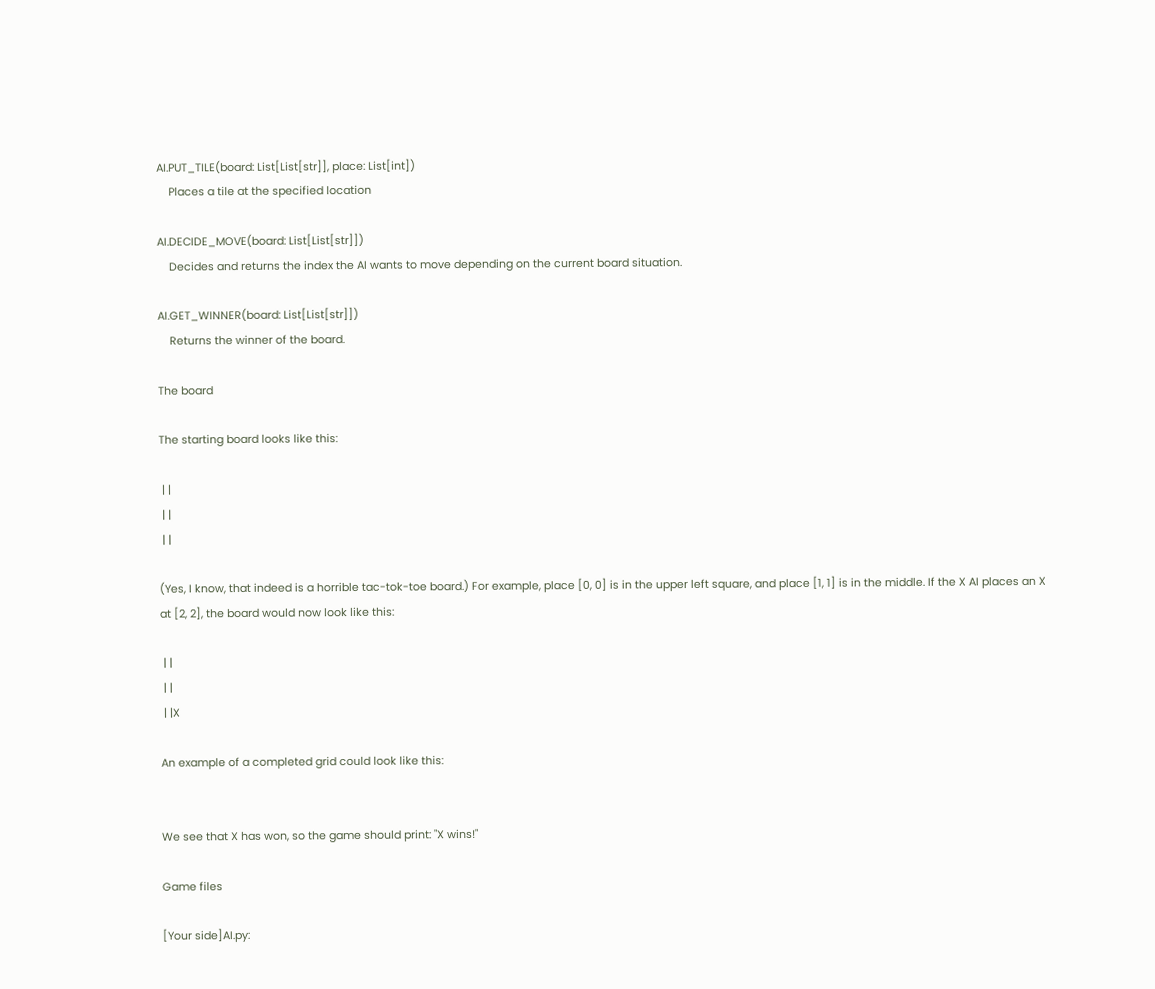AI.PUT_TILE(board: List[List[str]], place: List[int])
    Places a tile at the specified location

AI.DECIDE_MOVE(board: List[List[str]])
    Decides and returns the index the AI wants to move depending on the current board situation.

AI.GET_WINNER(board: List[List[str]])
    Returns the winner of the board.

The board

The starting board looks like this:

 | |
 | |
 | |

(Yes, I know, that indeed is a horrible tac-tok-toe board.) For example, place [0, 0] is in the upper left square, and place [1, 1] is in the middle. If the X AI places an X at [2, 2], the board would now look like this:

 | |
 | |
 | |X

An example of a completed grid could look like this:


We see that X has won, so the game should print: "X wins!"

Game files

[Your side]AI.py: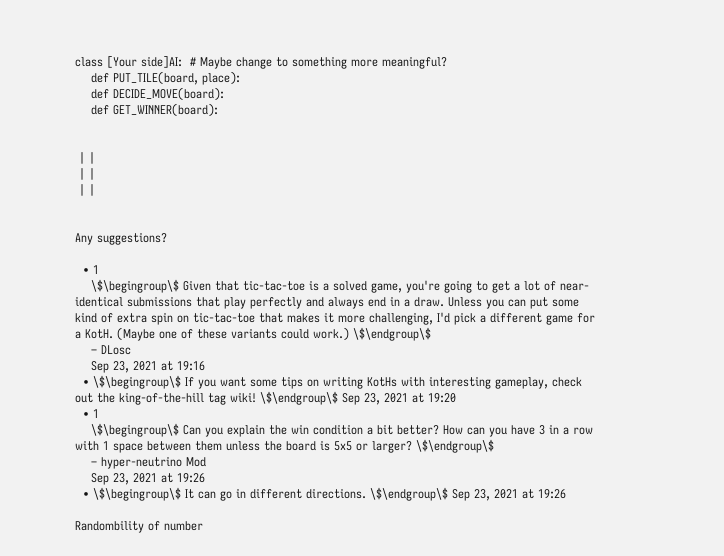class [Your side]AI:  # Maybe change to something more meaningful?
    def PUT_TILE(board, place):
    def DECIDE_MOVE(board):
    def GET_WINNER(board):


 | |
 | |
 | |


Any suggestions?

  • 1
    \$\begingroup\$ Given that tic-tac-toe is a solved game, you're going to get a lot of near-identical submissions that play perfectly and always end in a draw. Unless you can put some kind of extra spin on tic-tac-toe that makes it more challenging, I'd pick a different game for a KotH. (Maybe one of these variants could work.) \$\endgroup\$
    – DLosc
    Sep 23, 2021 at 19:16
  • \$\begingroup\$ If you want some tips on writing KotHs with interesting gameplay, check out the king-of-the-hill tag wiki! \$\endgroup\$ Sep 23, 2021 at 19:20
  • 1
    \$\begingroup\$ Can you explain the win condition a bit better? How can you have 3 in a row with 1 space between them unless the board is 5x5 or larger? \$\endgroup\$
    – hyper-neutrino Mod
    Sep 23, 2021 at 19:26
  • \$\begingroup\$ It can go in different directions. \$\endgroup\$ Sep 23, 2021 at 19:26

Randombility of number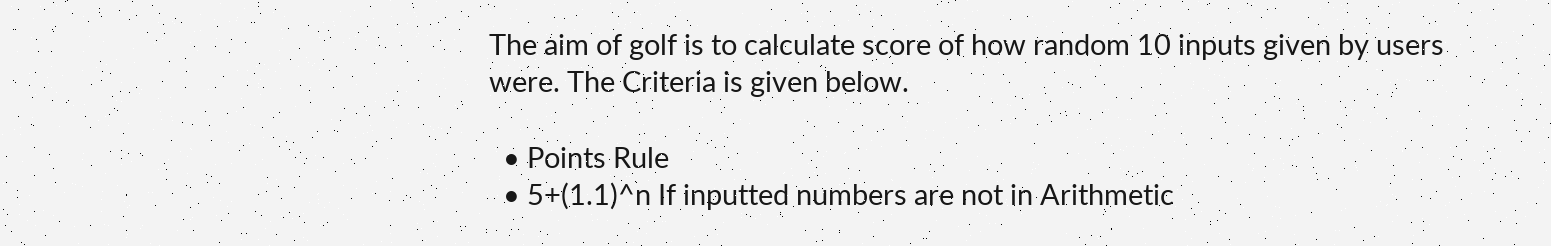The aim of golf is to calculate score of how random 10 inputs given by users were. The Criteria is given below.

  • Points Rule
  • 5+(1.1)^n If inputted numbers are not in Arithmetic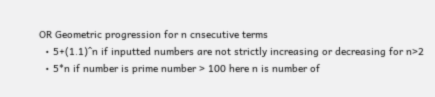OR Geometric progression for n cnsecutive terms
  • 5+(1.1)^n if inputted numbers are not strictly increasing or decreasing for n>2
  • 5*n if number is prime number > 100 here n is number of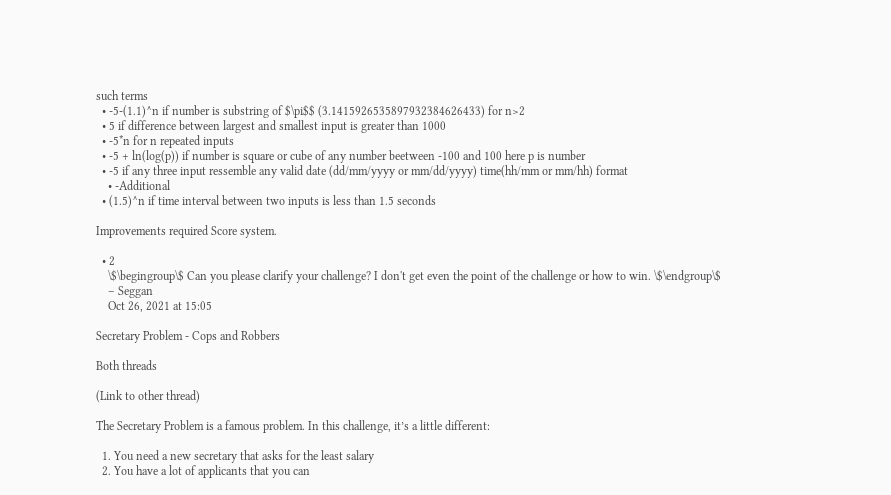such terms
  • -5-(1.1)^n if number is substring of $\pi$$ (3.1415926535897932384626433) for n>2
  • 5 if difference between largest and smallest input is greater than 1000
  • -5*n for n repeated inputs
  • -5 + ln(log(p)) if number is square or cube of any number beetween -100 and 100 here p is number
  • -5 if any three input ressemble any valid date (dd/mm/yyyy or mm/dd/yyyy) time(hh/mm or mm/hh) format
    • -Additional
  • (1.5)^n if time interval between two inputs is less than 1.5 seconds

Improvements required Score system.

  • 2
    \$\begingroup\$ Can you please clarify your challenge? I don't get even the point of the challenge or how to win. \$\endgroup\$
    – Seggan
    Oct 26, 2021 at 15:05

Secretary Problem - Cops and Robbers

Both threads

(Link to other thread)

The Secretary Problem is a famous problem. In this challenge, it’s a little different:

  1. You need a new secretary that asks for the least salary
  2. You have a lot of applicants that you can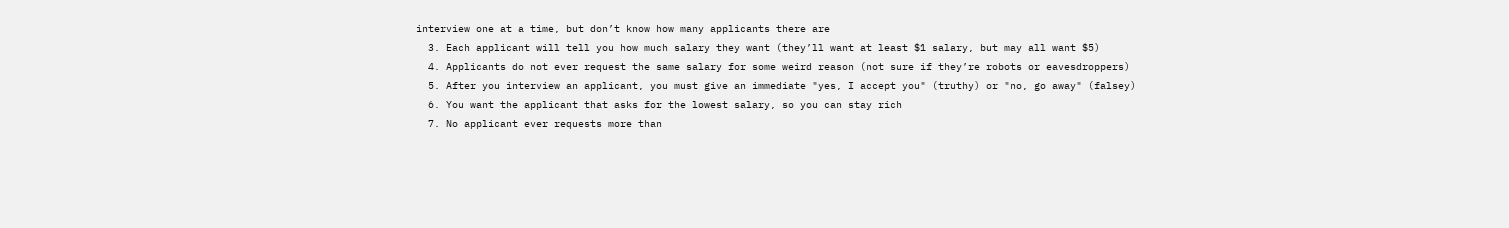interview one at a time, but don’t know how many applicants there are
  3. Each applicant will tell you how much salary they want (they’ll want at least $1 salary, but may all want $5)
  4. Applicants do not ever request the same salary for some weird reason (not sure if they’re robots or eavesdroppers)
  5. After you interview an applicant, you must give an immediate "yes, I accept you" (truthy) or "no, go away" (falsey)
  6. You want the applicant that asks for the lowest salary, so you can stay rich
  7. No applicant ever requests more than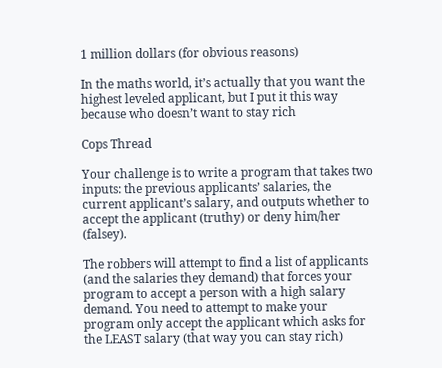1 million dollars (for obvious reasons)

In the maths world, it’s actually that you want the highest leveled applicant, but I put it this way because who doesn’t want to stay rich

Cops Thread

Your challenge is to write a program that takes two inputs: the previous applicants’ salaries, the current applicant’s salary, and outputs whether to accept the applicant (truthy) or deny him/her (falsey).

The robbers will attempt to find a list of applicants (and the salaries they demand) that forces your program to accept a person with a high salary demand. You need to attempt to make your program only accept the applicant which asks for the LEAST salary (that way you can stay rich)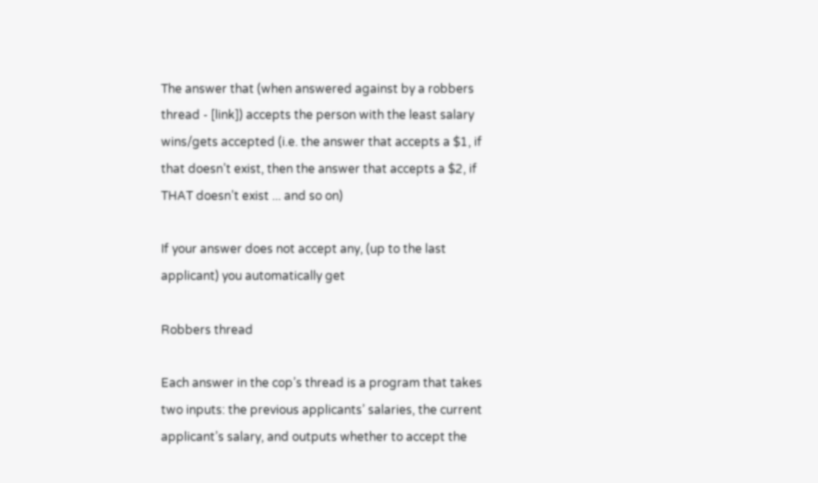The answer that (when answered against by a robbers thread - [link]) accepts the person with the least salary wins/gets accepted (i.e. the answer that accepts a $1, if that doesn’t exist, then the answer that accepts a $2, if THAT doesn’t exist ... and so on)

If your answer does not accept any, (up to the last applicant) you automatically get

Robbers thread

Each answer in the cop’s thread is a program that takes two inputs: the previous applicants’ salaries, the current applicant’s salary, and outputs whether to accept the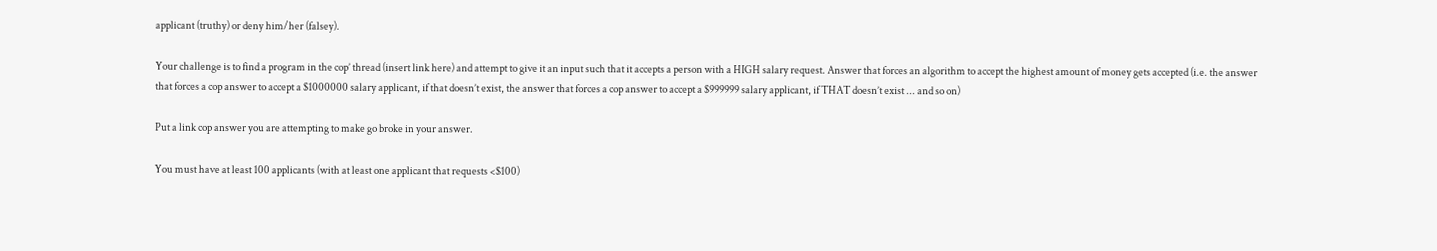applicant (truthy) or deny him/her (falsey).

Your challenge is to find a program in the cop’ thread (insert link here) and attempt to give it an input such that it accepts a person with a HIGH salary request. Answer that forces an algorithm to accept the highest amount of money gets accepted (i.e. the answer that forces a cop answer to accept a $1000000 salary applicant, if that doesn’t exist, the answer that forces a cop answer to accept a $999999 salary applicant, if THAT doesn’t exist ... and so on)

Put a link cop answer you are attempting to make go broke in your answer.

You must have at least 100 applicants (with at least one applicant that requests <$100)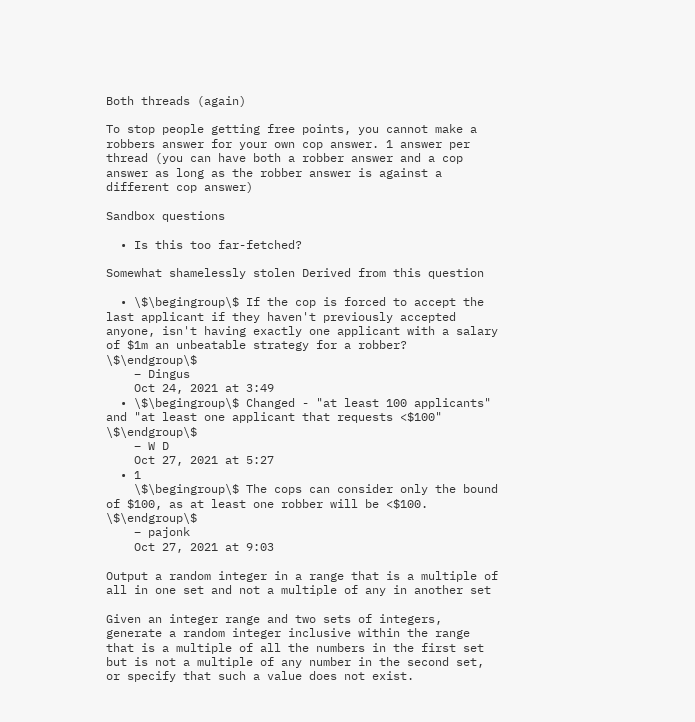Both threads (again)

To stop people getting free points, you cannot make a robbers answer for your own cop answer. 1 answer per thread (you can have both a robber answer and a cop answer as long as the robber answer is against a different cop answer)

Sandbox questions

  • Is this too far-fetched?

Somewhat shamelessly stolen Derived from this question

  • \$\begingroup\$ If the cop is forced to accept the last applicant if they haven't previously accepted anyone, isn't having exactly one applicant with a salary of $1m an unbeatable strategy for a robber? \$\endgroup\$
    – Dingus
    Oct 24, 2021 at 3:49
  • \$\begingroup\$ Changed - "at least 100 applicants" and "at least one applicant that requests <$100" \$\endgroup\$
    – W D
    Oct 27, 2021 at 5:27
  • 1
    \$\begingroup\$ The cops can consider only the bound of $100, as at least one robber will be <$100. \$\endgroup\$
    – pajonk
    Oct 27, 2021 at 9:03

Output a random integer in a range that is a multiple of all in one set and not a multiple of any in another set

Given an integer range and two sets of integers, generate a random integer inclusive within the range that is a multiple of all the numbers in the first set but is not a multiple of any number in the second set, or specify that such a value does not exist.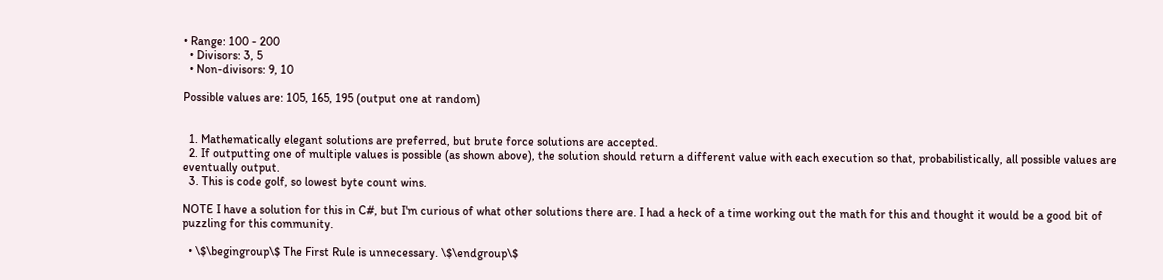• Range: 100 - 200
  • Divisors: 3, 5
  • Non-divisors: 9, 10

Possible values are: 105, 165, 195 (output one at random)


  1. Mathematically elegant solutions are preferred, but brute force solutions are accepted.
  2. If outputting one of multiple values is possible (as shown above), the solution should return a different value with each execution so that, probabilistically, all possible values are eventually output.
  3. This is code golf, so lowest byte count wins.

NOTE I have a solution for this in C#, but I'm curious of what other solutions there are. I had a heck of a time working out the math for this and thought it would be a good bit of puzzling for this community.

  • \$\begingroup\$ The First Rule is unnecessary. \$\endgroup\$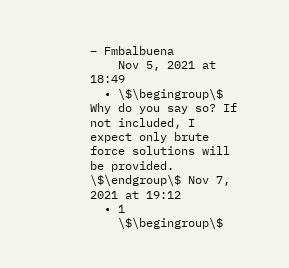– Fmbalbuena
    Nov 5, 2021 at 18:49
  • \$\begingroup\$ Why do you say so? If not included, I expect only brute force solutions will be provided. \$\endgroup\$ Nov 7, 2021 at 19:12
  • 1
    \$\begingroup\$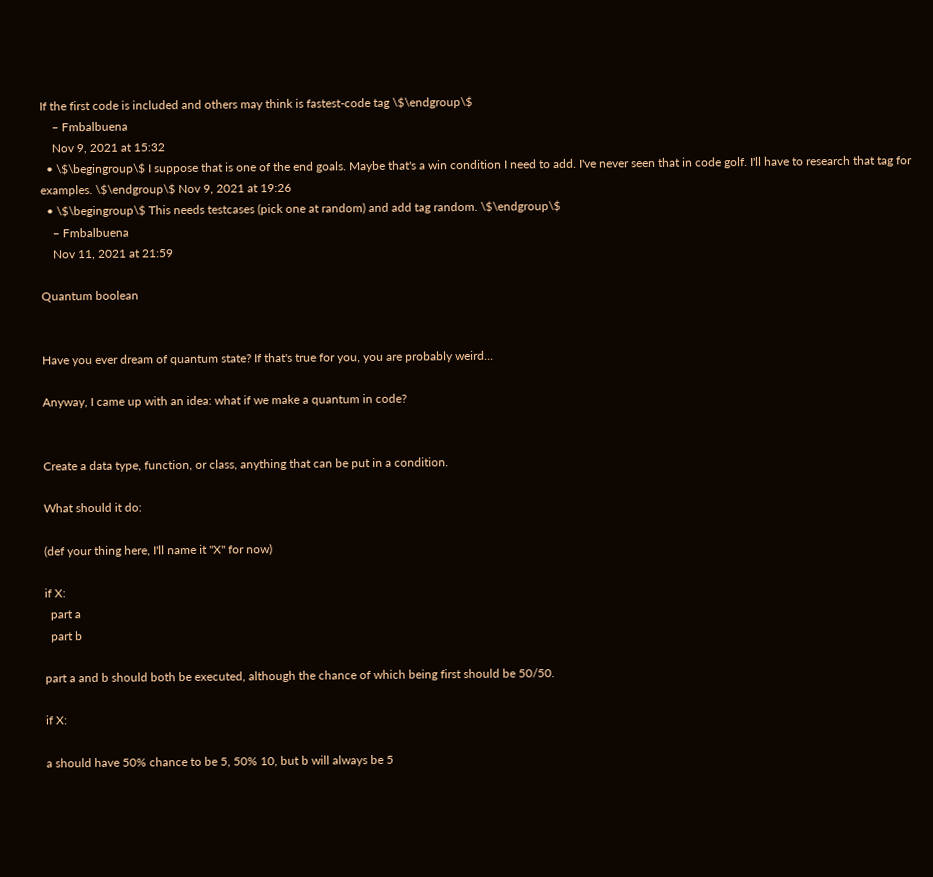If the first code is included and others may think is fastest-code tag \$\endgroup\$
    – Fmbalbuena
    Nov 9, 2021 at 15:32
  • \$\begingroup\$ I suppose that is one of the end goals. Maybe that's a win condition I need to add. I've never seen that in code golf. I'll have to research that tag for examples. \$\endgroup\$ Nov 9, 2021 at 19:26
  • \$\begingroup\$ This needs testcases (pick one at random) and add tag random. \$\endgroup\$
    – Fmbalbuena
    Nov 11, 2021 at 21:59

Quantum boolean


Have you ever dream of quantum state? If that's true for you, you are probably weird...

Anyway, I came up with an idea: what if we make a quantum in code?


Create a data type, function, or class, anything that can be put in a condition.

What should it do:

(def your thing here, I'll name it "X" for now)

if X:
  part a
  part b

part a and b should both be executed, although the chance of which being first should be 50/50.

if X:

a should have 50% chance to be 5, 50% 10, but b will always be 5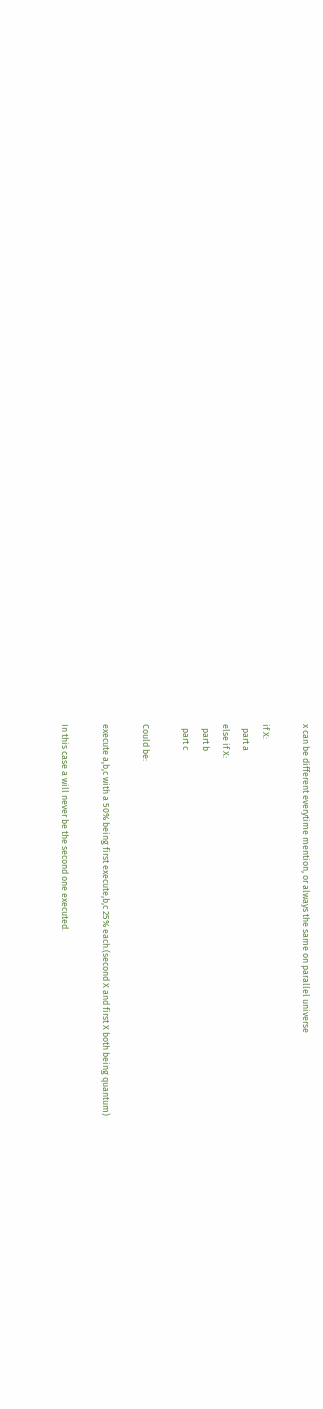x can be different everytime mention, or always the same on parallel universe

if X:
  part a
else if X:
  part b
  part c

Could be:

execute a,b,c with a 50% being first execute,b,c 25% each.(second X and first X both being quantum)

In this case a will never be the second one executed.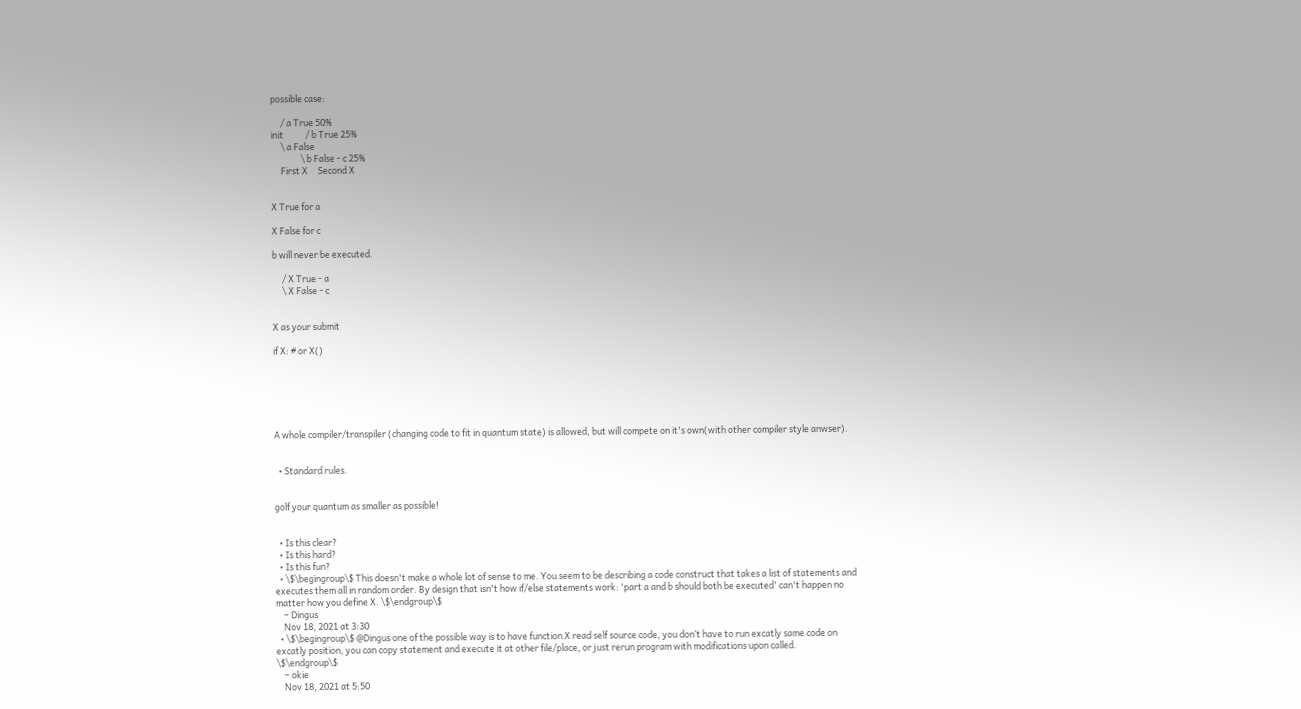possible case:

     / a True 50%
init           / b True 25%
     \ a False
               \ b False - c 25%
     First X     Second X


X True for a

X False for c

b will never be executed.

     / X True - a
     \ X False - c


X as your submit

if X: # or X()






A whole compiler/transpiler (changing code to fit in quantum state) is allowed, but will compete on it's own(with other compiler style anwser).


  • Standard rules.


golf your quantum as smaller as possible!


  • Is this clear?
  • Is this hard?
  • Is this fun?
  • \$\begingroup\$ This doesn't make a whole lot of sense to me. You seem to be describing a code construct that takes a list of statements and executes them all in random order. By design that isn't how if/else statements work: 'part a and b should both be executed' can't happen no matter how you define X. \$\endgroup\$
    – Dingus
    Nov 18, 2021 at 3:30
  • \$\begingroup\$ @Dingus one of the possible way is to have function X read self source code, you don’t have to run excatly same code on excatly position, you can copy statement and execute it at other file/place, or just rerun program with modifications upon called. \$\endgroup\$
    – okie
    Nov 18, 2021 at 5:50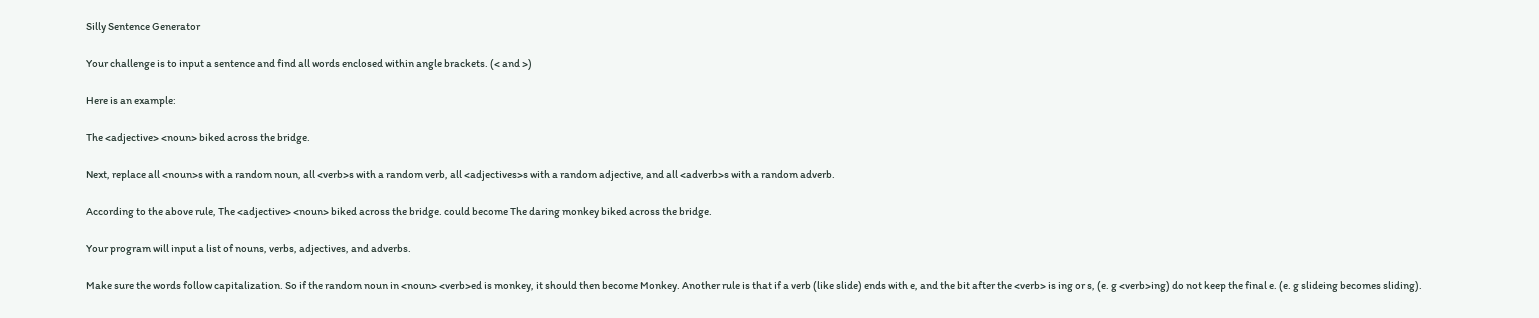Silly Sentence Generator

Your challenge is to input a sentence and find all words enclosed within angle brackets. (< and >)

Here is an example:

The <adjective> <noun> biked across the bridge.

Next, replace all <noun>s with a random noun, all <verb>s with a random verb, all <adjectives>s with a random adjective, and all <adverb>s with a random adverb.

According to the above rule, The <adjective> <noun> biked across the bridge. could become The daring monkey biked across the bridge.

Your program will input a list of nouns, verbs, adjectives, and adverbs.

Make sure the words follow capitalization. So if the random noun in <noun> <verb>ed is monkey, it should then become Monkey. Another rule is that if a verb (like slide) ends with e, and the bit after the <verb> is ing or s, (e. g <verb>ing) do not keep the final e. (e. g slideing becomes sliding).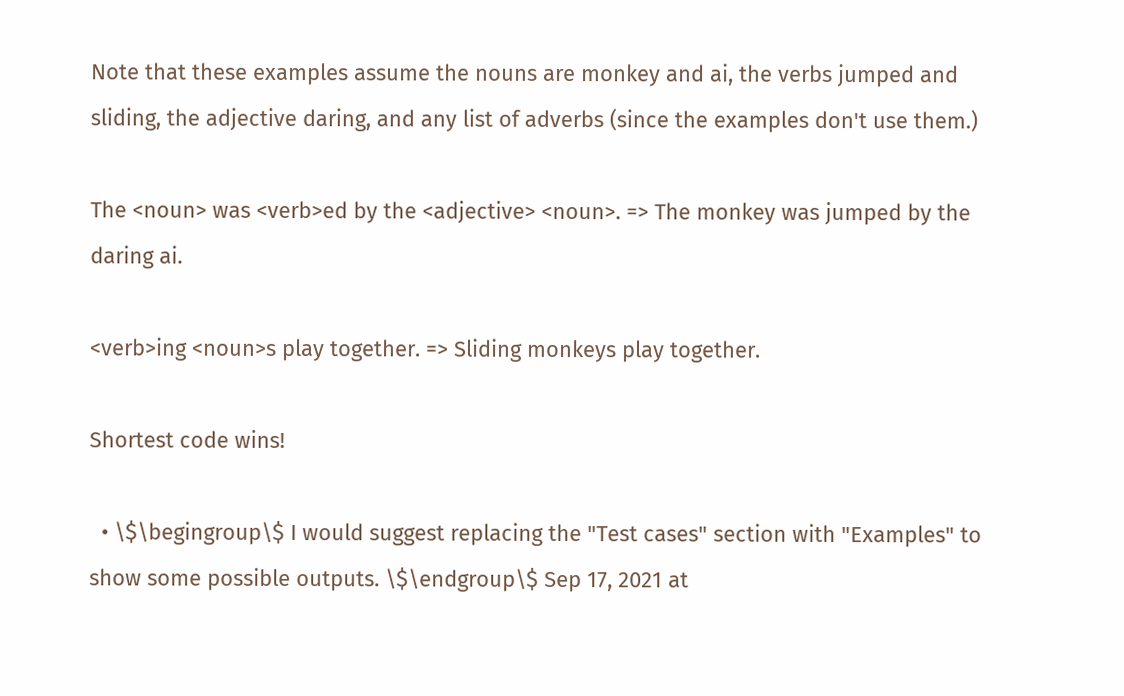Note that these examples assume the nouns are monkey and ai, the verbs jumped and sliding, the adjective daring, and any list of adverbs (since the examples don't use them.)

The <noun> was <verb>ed by the <adjective> <noun>. => The monkey was jumped by the daring ai.

<verb>ing <noun>s play together. => Sliding monkeys play together.

Shortest code wins!

  • \$\begingroup\$ I would suggest replacing the "Test cases" section with "Examples" to show some possible outputs. \$\endgroup\$ Sep 17, 2021 at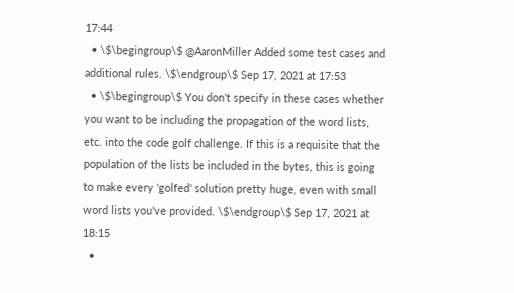17:44
  • \$\begingroup\$ @AaronMiller Added some test cases and additional rules. \$\endgroup\$ Sep 17, 2021 at 17:53
  • \$\begingroup\$ You don't specify in these cases whether you want to be including the propagation of the word lists, etc. into the code golf challenge. If this is a requisite that the population of the lists be included in the bytes, this is going to make every 'golfed' solution pretty huge, even with small word lists you've provided. \$\endgroup\$ Sep 17, 2021 at 18:15
  •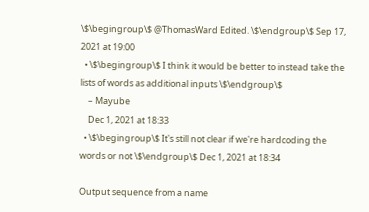\$\begingroup\$ @ThomasWard Edited. \$\endgroup\$ Sep 17, 2021 at 19:00
  • \$\begingroup\$ I think it would be better to instead take the lists of words as additional inputs \$\endgroup\$
    – Mayube
    Dec 1, 2021 at 18:33
  • \$\begingroup\$ It's still not clear if we're hardcoding the words or not \$\endgroup\$ Dec 1, 2021 at 18:34

Output sequence from a name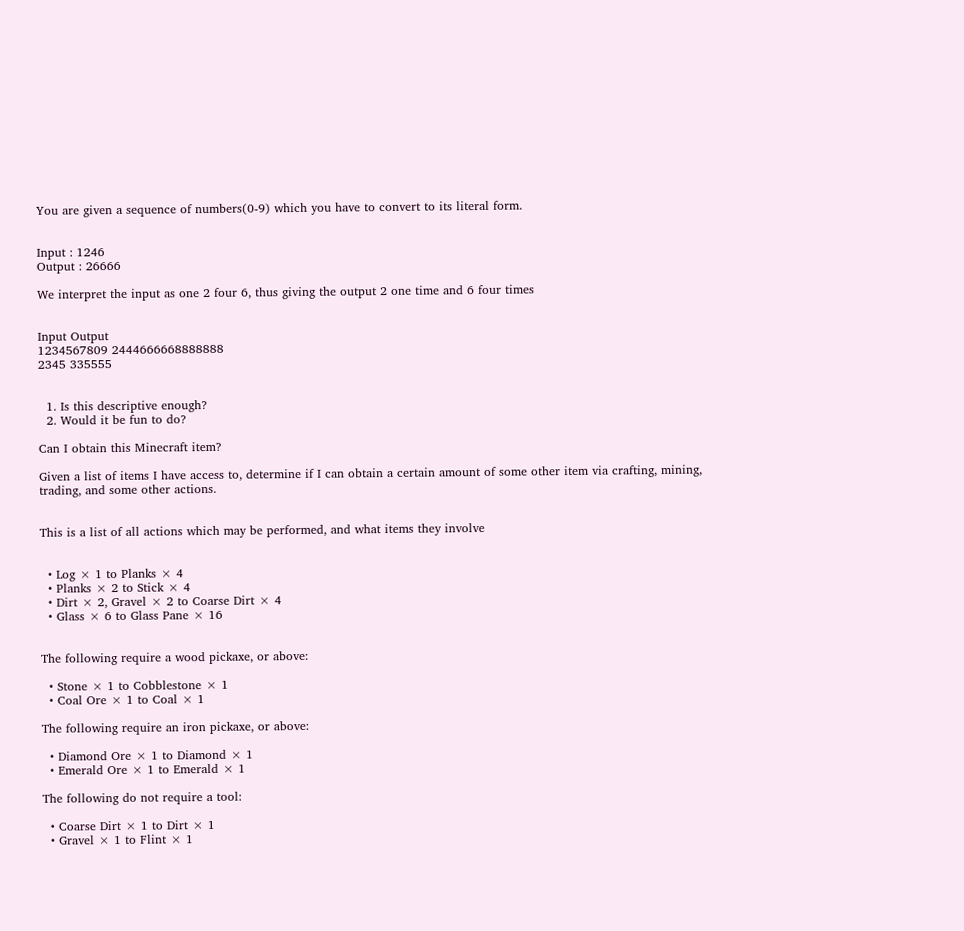You are given a sequence of numbers(0-9) which you have to convert to its literal form.


Input : 1246
Output : 26666

We interpret the input as one 2 four 6, thus giving the output 2 one time and 6 four times


Input Output
1234567809 2444666668888888
2345 335555


  1. Is this descriptive enough?
  2. Would it be fun to do?

Can I obtain this Minecraft item?

Given a list of items I have access to, determine if I can obtain a certain amount of some other item via crafting, mining, trading, and some other actions.


This is a list of all actions which may be performed, and what items they involve


  • Log × 1 to Planks × 4
  • Planks × 2 to Stick × 4
  • Dirt × 2, Gravel × 2 to Coarse Dirt × 4
  • Glass × 6 to Glass Pane × 16


The following require a wood pickaxe, or above:

  • Stone × 1 to Cobblestone × 1
  • Coal Ore × 1 to Coal × 1

The following require an iron pickaxe, or above:

  • Diamond Ore × 1 to Diamond × 1
  • Emerald Ore × 1 to Emerald × 1

The following do not require a tool:

  • Coarse Dirt × 1 to Dirt × 1
  • Gravel × 1 to Flint × 1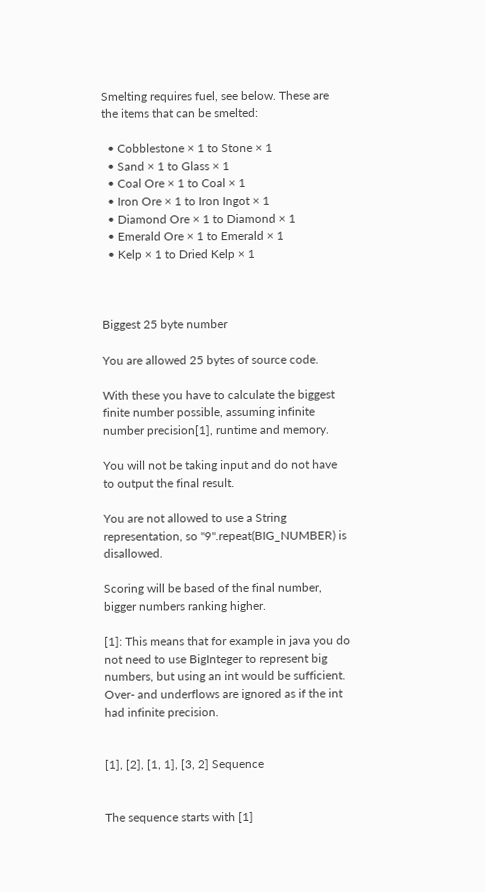Smelting requires fuel, see below. These are the items that can be smelted:

  • Cobblestone × 1 to Stone × 1
  • Sand × 1 to Glass × 1
  • Coal Ore × 1 to Coal × 1
  • Iron Ore × 1 to Iron Ingot × 1
  • Diamond Ore × 1 to Diamond × 1
  • Emerald Ore × 1 to Emerald × 1
  • Kelp × 1 to Dried Kelp × 1



Biggest 25 byte number

You are allowed 25 bytes of source code.

With these you have to calculate the biggest finite number possible, assuming infinite number precision[1], runtime and memory.

You will not be taking input and do not have to output the final result.

You are not allowed to use a String representation, so "9".repeat(BIG_NUMBER) is disallowed.

Scoring will be based of the final number, bigger numbers ranking higher.

[1]: This means that for example in java you do not need to use BigInteger to represent big numbers, but using an int would be sufficient. Over- and underflows are ignored as if the int had infinite precision.


[1], [2], [1, 1], [3, 2] Sequence


The sequence starts with [1]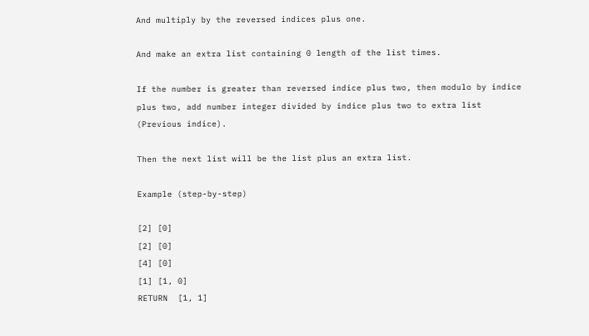And multiply by the reversed indices plus one.

And make an extra list containing 0 length of the list times.

If the number is greater than reversed indice plus two, then modulo by indice plus two, add number integer divided by indice plus two to extra list (Previous indice).

Then the next list will be the list plus an extra list.

Example (step-by-step)

[2] [0]
[2] [0]
[4] [0]
[1] [1, 0]
RETURN  [1, 1]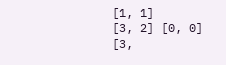[1, 1]
[3, 2] [0, 0]
[3,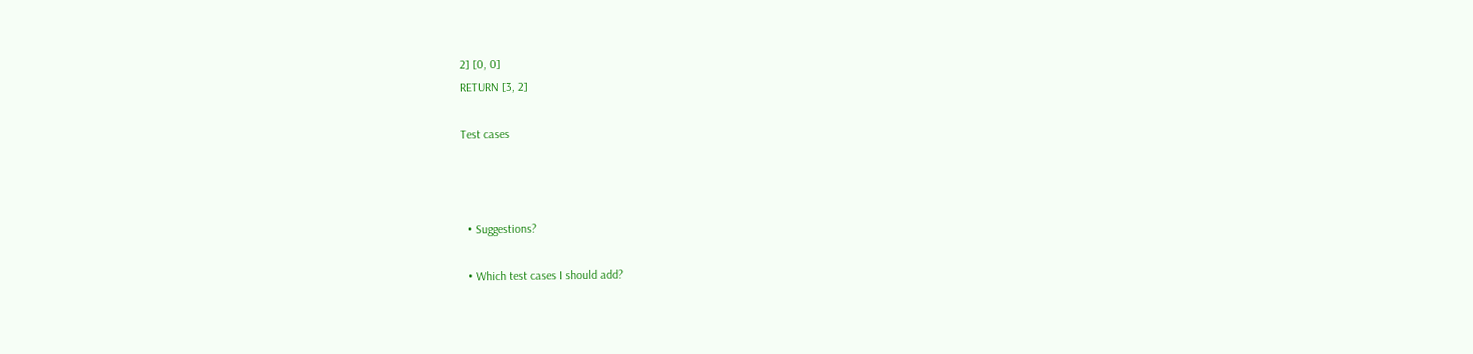2] [0, 0]
RETURN [3, 2]

Test cases



  • Suggestions?

  • Which test cases I should add?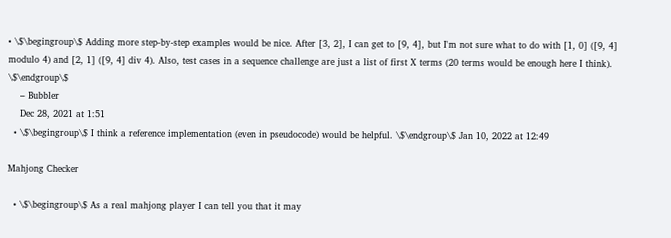• \$\begingroup\$ Adding more step-by-step examples would be nice. After [3, 2], I can get to [9, 4], but I'm not sure what to do with [1, 0] ([9, 4] modulo 4) and [2, 1] ([9, 4] div 4). Also, test cases in a sequence challenge are just a list of first X terms (20 terms would be enough here I think). \$\endgroup\$
    – Bubbler
    Dec 28, 2021 at 1:51
  • \$\begingroup\$ I think a reference implementation (even in pseudocode) would be helpful. \$\endgroup\$ Jan 10, 2022 at 12:49

Mahjong Checker

  • \$\begingroup\$ As a real mahjong player I can tell you that it may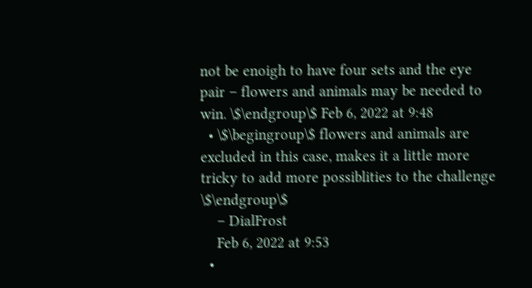not be enoigh to have four sets and the eye pair – flowers and animals may be needed to win. \$\endgroup\$ Feb 6, 2022 at 9:48
  • \$\begingroup\$ flowers and animals are excluded in this case, makes it a little more tricky to add more possiblities to the challenge \$\endgroup\$
    – DialFrost
    Feb 6, 2022 at 9:53
  •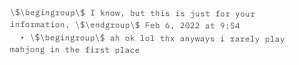\$\begingroup\$ I know, but this is just for your information. \$\endgroup\$ Feb 6, 2022 at 9:54
  • \$\begingroup\$ ah ok lol thx anyways i rarely play mahjong in the first place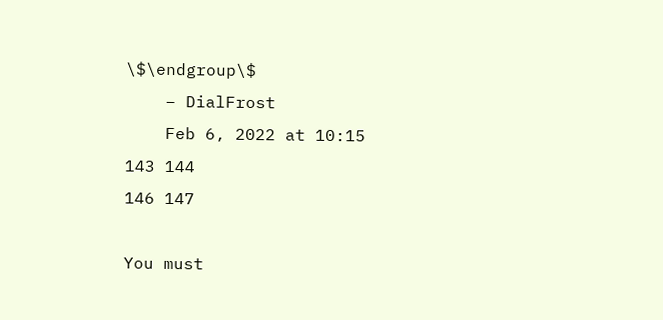\$\endgroup\$
    – DialFrost
    Feb 6, 2022 at 10:15
143 144
146 147

You must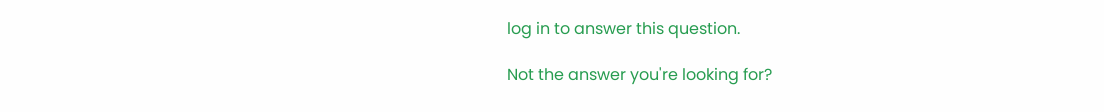log in to answer this question.

Not the answer you're looking for?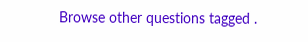Browse other questions tagged .